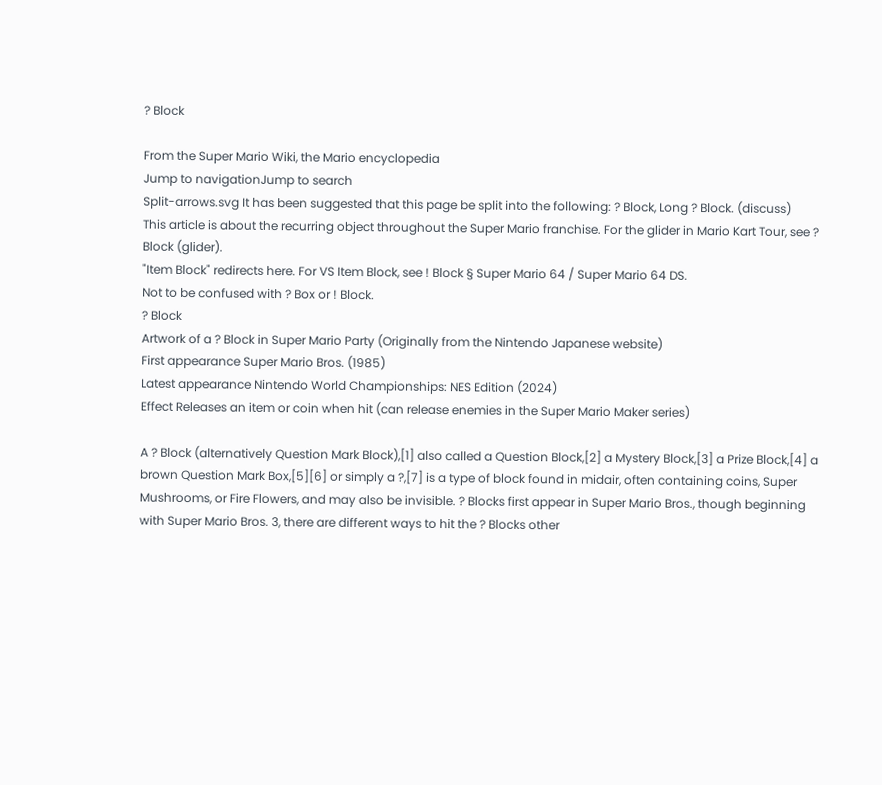? Block

From the Super Mario Wiki, the Mario encyclopedia
Jump to navigationJump to search
Split-arrows.svg It has been suggested that this page be split into the following: ? Block, Long ? Block. (discuss)
This article is about the recurring object throughout the Super Mario franchise. For the glider in Mario Kart Tour, see ? Block (glider).
"Item Block" redirects here. For VS Item Block, see ! Block § Super Mario 64 / Super Mario 64 DS.
Not to be confused with ? Box or ! Block.
? Block
Artwork of a ? Block in Super Mario Party (Originally from the Nintendo Japanese website)
First appearance Super Mario Bros. (1985)
Latest appearance Nintendo World Championships: NES Edition (2024)
Effect Releases an item or coin when hit (can release enemies in the Super Mario Maker series)

A ? Block (alternatively Question Mark Block),[1] also called a Question Block,[2] a Mystery Block,[3] a Prize Block,[4] a brown Question Mark Box,[5][6] or simply a ?,[7] is a type of block found in midair, often containing coins, Super Mushrooms, or Fire Flowers, and may also be invisible. ? Blocks first appear in Super Mario Bros., though beginning with Super Mario Bros. 3, there are different ways to hit the ? Blocks other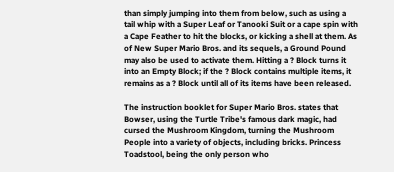than simply jumping into them from below, such as using a tail whip with a Super Leaf or Tanooki Suit or a cape spin with a Cape Feather to hit the blocks, or kicking a shell at them. As of New Super Mario Bros. and its sequels, a Ground Pound may also be used to activate them. Hitting a ? Block turns it into an Empty Block; if the ? Block contains multiple items, it remains as a ? Block until all of its items have been released.

The instruction booklet for Super Mario Bros. states that Bowser, using the Turtle Tribe's famous dark magic, had cursed the Mushroom Kingdom, turning the Mushroom People into a variety of objects, including bricks. Princess Toadstool, being the only person who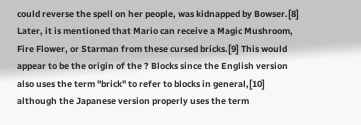could reverse the spell on her people, was kidnapped by Bowser.[8] Later, it is mentioned that Mario can receive a Magic Mushroom, Fire Flower, or Starman from these cursed bricks.[9] This would appear to be the origin of the ? Blocks since the English version also uses the term "brick" to refer to blocks in general,[10] although the Japanese version properly uses the term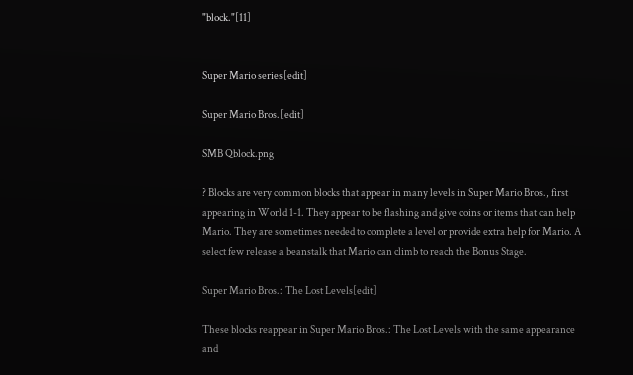"block."[11]


Super Mario series[edit]

Super Mario Bros.[edit]

SMB Qblock.png

? Blocks are very common blocks that appear in many levels in Super Mario Bros., first appearing in World 1-1. They appear to be flashing and give coins or items that can help Mario. They are sometimes needed to complete a level or provide extra help for Mario. A select few release a beanstalk that Mario can climb to reach the Bonus Stage.

Super Mario Bros.: The Lost Levels[edit]

These blocks reappear in Super Mario Bros.: The Lost Levels with the same appearance and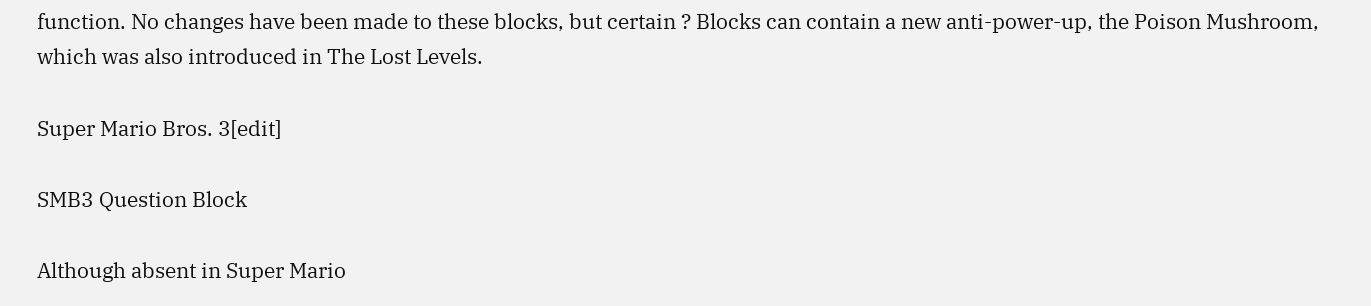function. No changes have been made to these blocks, but certain ? Blocks can contain a new anti-power-up, the Poison Mushroom, which was also introduced in The Lost Levels.

Super Mario Bros. 3[edit]

SMB3 Question Block

Although absent in Super Mario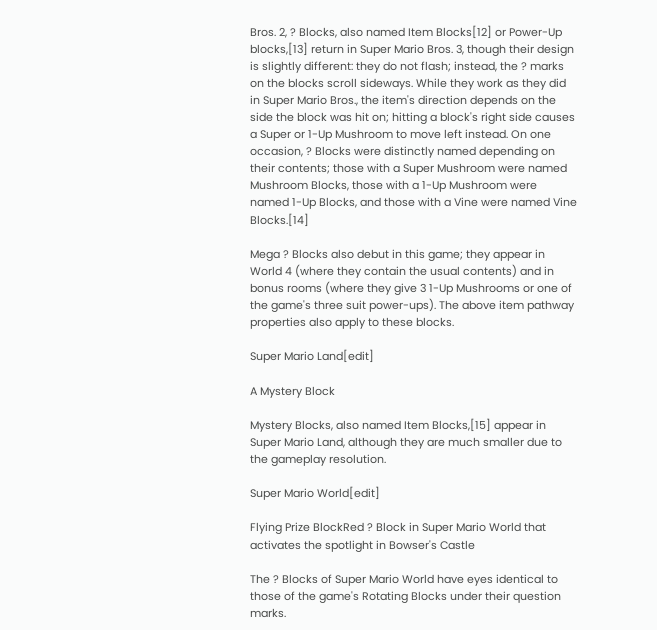Bros. 2, ? Blocks, also named Item Blocks[12] or Power-Up blocks,[13] return in Super Mario Bros. 3, though their design is slightly different: they do not flash; instead, the ? marks on the blocks scroll sideways. While they work as they did in Super Mario Bros., the item's direction depends on the side the block was hit on; hitting a block's right side causes a Super or 1-Up Mushroom to move left instead. On one occasion, ? Blocks were distinctly named depending on their contents; those with a Super Mushroom were named Mushroom Blocks, those with a 1-Up Mushroom were named 1-Up Blocks, and those with a Vine were named Vine Blocks.[14]

Mega ? Blocks also debut in this game; they appear in World 4 (where they contain the usual contents) and in bonus rooms (where they give 3 1-Up Mushrooms or one of the game's three suit power-ups). The above item pathway properties also apply to these blocks.

Super Mario Land[edit]

A Mystery Block

Mystery Blocks, also named Item Blocks,[15] appear in Super Mario Land, although they are much smaller due to the gameplay resolution.

Super Mario World[edit]

Flying Prize BlockRed ? Block in Super Mario World that activates the spotlight in Bowser's Castle

The ? Blocks of Super Mario World have eyes identical to those of the game's Rotating Blocks under their question marks.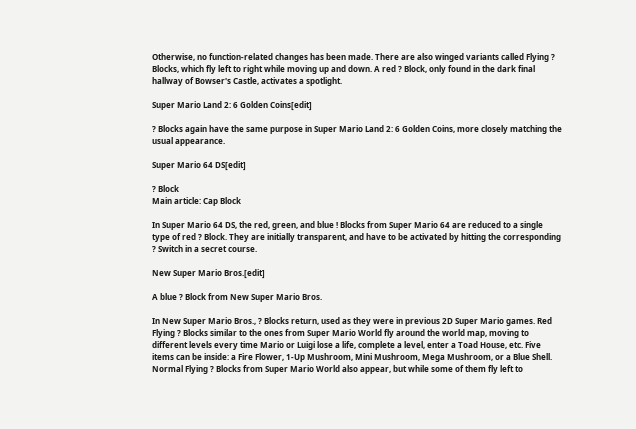Otherwise, no function-related changes has been made. There are also winged variants called Flying ? Blocks, which fly left to right while moving up and down. A red ? Block, only found in the dark final hallway of Bowser's Castle, activates a spotlight.

Super Mario Land 2: 6 Golden Coins[edit]

? Blocks again have the same purpose in Super Mario Land 2: 6 Golden Coins, more closely matching the usual appearance.

Super Mario 64 DS[edit]

? Block
Main article: Cap Block

In Super Mario 64 DS, the red, green, and blue ! Blocks from Super Mario 64 are reduced to a single type of red ? Block. They are initially transparent, and have to be activated by hitting the corresponding ? Switch in a secret course.

New Super Mario Bros.[edit]

A blue ? Block from New Super Mario Bros.

In New Super Mario Bros., ? Blocks return, used as they were in previous 2D Super Mario games. Red Flying ? Blocks similar to the ones from Super Mario World fly around the world map, moving to different levels every time Mario or Luigi lose a life, complete a level, enter a Toad House, etc. Five items can be inside: a Fire Flower, 1-Up Mushroom, Mini Mushroom, Mega Mushroom, or a Blue Shell. Normal Flying ? Blocks from Super Mario World also appear, but while some of them fly left to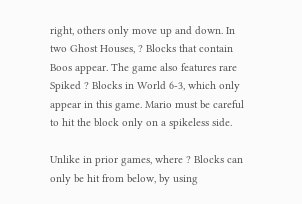right, others only move up and down. In two Ghost Houses, ? Blocks that contain Boos appear. The game also features rare Spiked ? Blocks in World 6-3, which only appear in this game. Mario must be careful to hit the block only on a spikeless side.

Unlike in prior games, where ? Blocks can only be hit from below, by using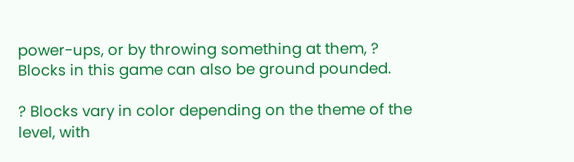power-ups, or by throwing something at them, ? Blocks in this game can also be ground pounded.

? Blocks vary in color depending on the theme of the level, with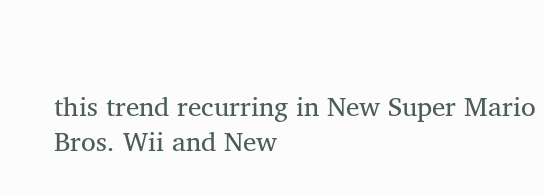this trend recurring in New Super Mario Bros. Wii and New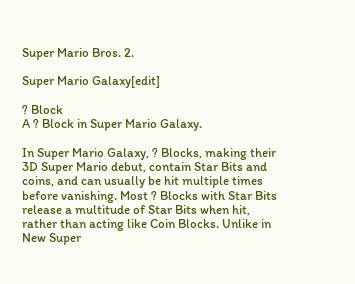Super Mario Bros. 2.

Super Mario Galaxy[edit]

? Block
A ? Block in Super Mario Galaxy.

In Super Mario Galaxy, ? Blocks, making their 3D Super Mario debut, contain Star Bits and coins, and can usually be hit multiple times before vanishing. Most ? Blocks with Star Bits release a multitude of Star Bits when hit, rather than acting like Coin Blocks. Unlike in New Super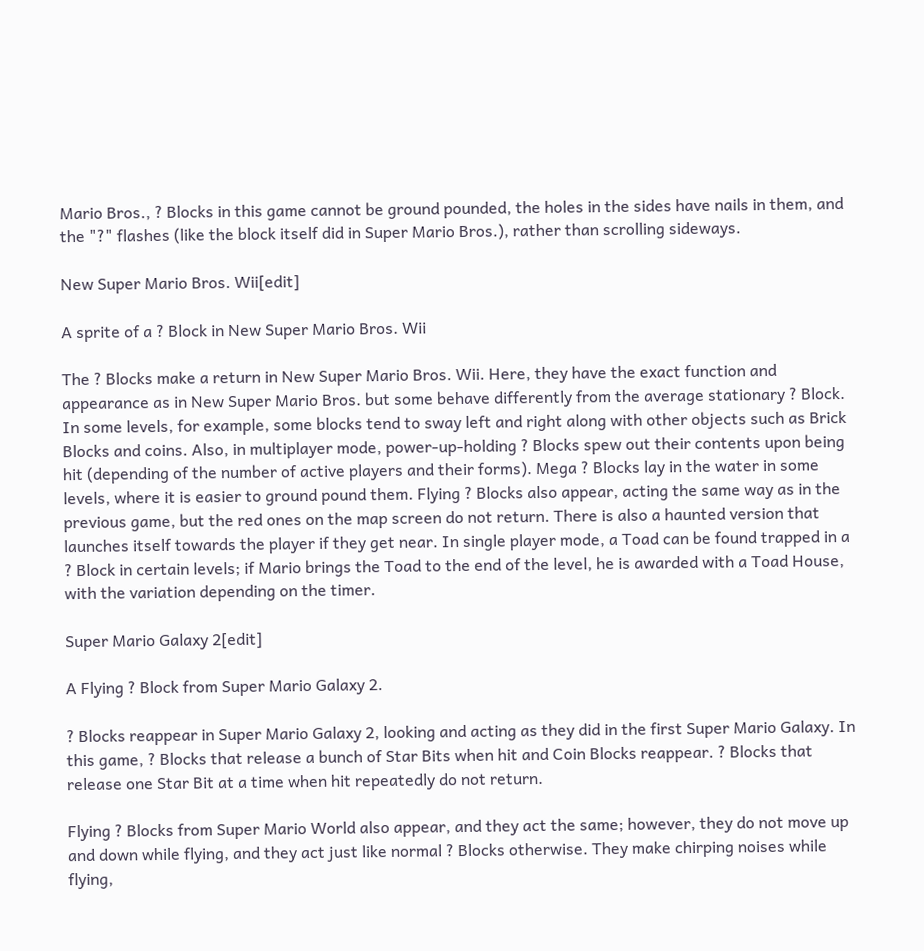Mario Bros., ? Blocks in this game cannot be ground pounded, the holes in the sides have nails in them, and the "?" flashes (like the block itself did in Super Mario Bros.), rather than scrolling sideways.

New Super Mario Bros. Wii[edit]

A sprite of a ? Block in New Super Mario Bros. Wii

The ? Blocks make a return in New Super Mario Bros. Wii. Here, they have the exact function and appearance as in New Super Mario Bros. but some behave differently from the average stationary ? Block. In some levels, for example, some blocks tend to sway left and right along with other objects such as Brick Blocks and coins. Also, in multiplayer mode, power-up-holding ? Blocks spew out their contents upon being hit (depending of the number of active players and their forms). Mega ? Blocks lay in the water in some levels, where it is easier to ground pound them. Flying ? Blocks also appear, acting the same way as in the previous game, but the red ones on the map screen do not return. There is also a haunted version that launches itself towards the player if they get near. In single player mode, a Toad can be found trapped in a ? Block in certain levels; if Mario brings the Toad to the end of the level, he is awarded with a Toad House, with the variation depending on the timer.

Super Mario Galaxy 2[edit]

A Flying ? Block from Super Mario Galaxy 2.

? Blocks reappear in Super Mario Galaxy 2, looking and acting as they did in the first Super Mario Galaxy. In this game, ? Blocks that release a bunch of Star Bits when hit and Coin Blocks reappear. ? Blocks that release one Star Bit at a time when hit repeatedly do not return.

Flying ? Blocks from Super Mario World also appear, and they act the same; however, they do not move up and down while flying, and they act just like normal ? Blocks otherwise. They make chirping noises while flying,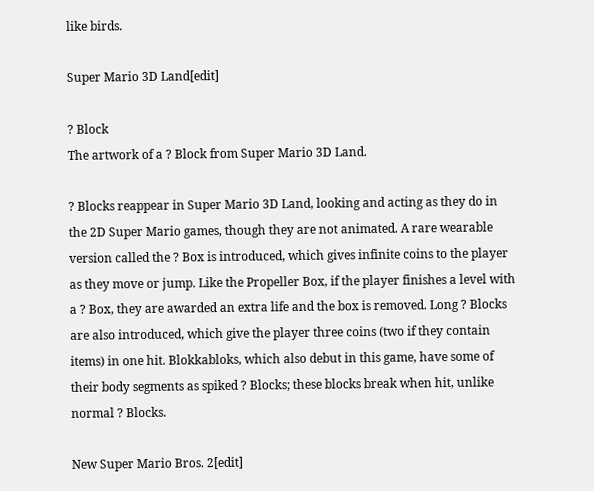like birds.

Super Mario 3D Land[edit]

? Block
The artwork of a ? Block from Super Mario 3D Land.

? Blocks reappear in Super Mario 3D Land, looking and acting as they do in the 2D Super Mario games, though they are not animated. A rare wearable version called the ? Box is introduced, which gives infinite coins to the player as they move or jump. Like the Propeller Box, if the player finishes a level with a ? Box, they are awarded an extra life and the box is removed. Long ? Blocks are also introduced, which give the player three coins (two if they contain items) in one hit. Blokkabloks, which also debut in this game, have some of their body segments as spiked ? Blocks; these blocks break when hit, unlike normal ? Blocks.

New Super Mario Bros. 2[edit]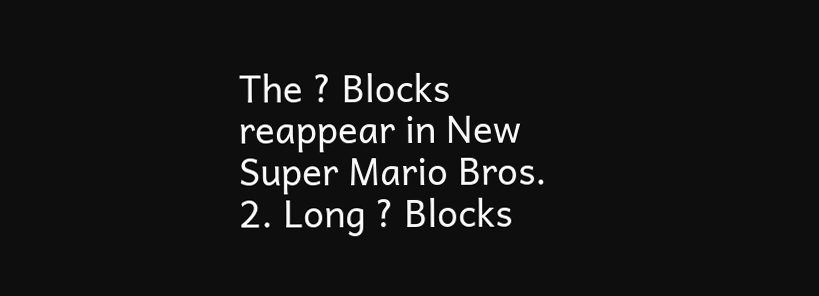The ? Blocks reappear in New Super Mario Bros. 2. Long ? Blocks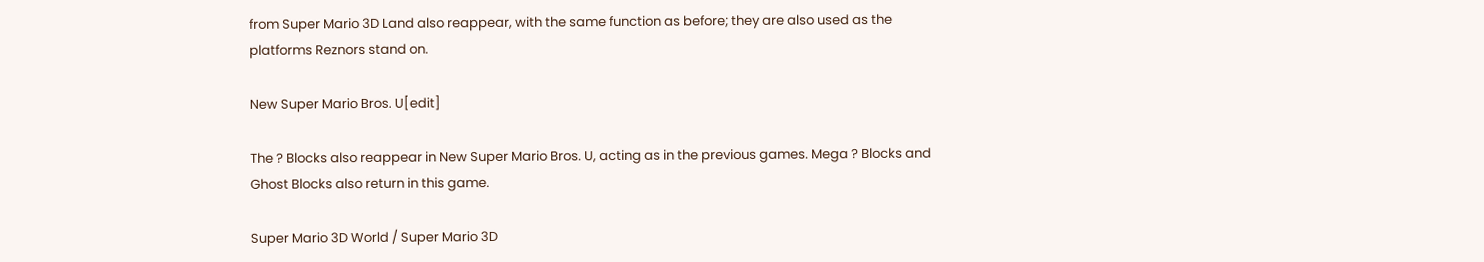from Super Mario 3D Land also reappear, with the same function as before; they are also used as the platforms Reznors stand on.

New Super Mario Bros. U[edit]

The ? Blocks also reappear in New Super Mario Bros. U, acting as in the previous games. Mega ? Blocks and Ghost Blocks also return in this game.

Super Mario 3D World / Super Mario 3D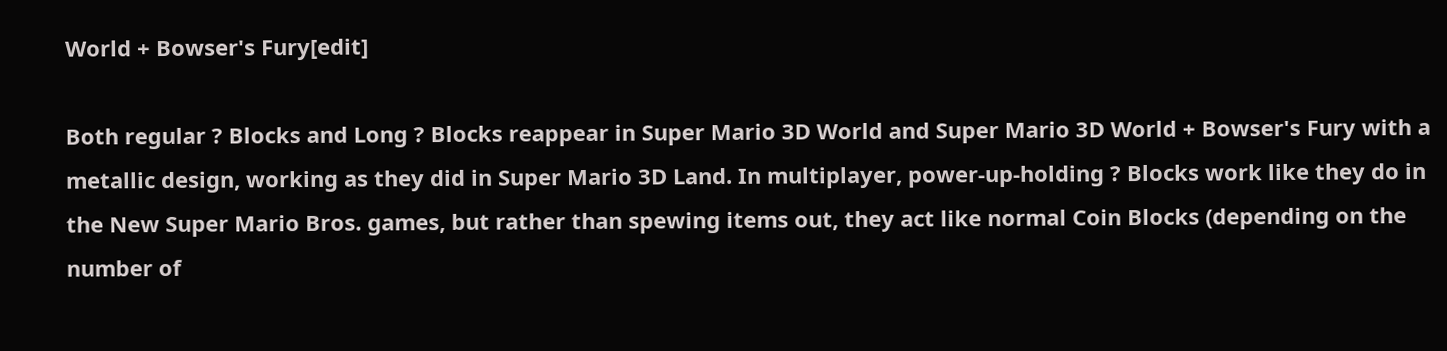World + Bowser's Fury[edit]

Both regular ? Blocks and Long ? Blocks reappear in Super Mario 3D World and Super Mario 3D World + Bowser's Fury with a metallic design, working as they did in Super Mario 3D Land. In multiplayer, power-up-holding ? Blocks work like they do in the New Super Mario Bros. games, but rather than spewing items out, they act like normal Coin Blocks (depending on the number of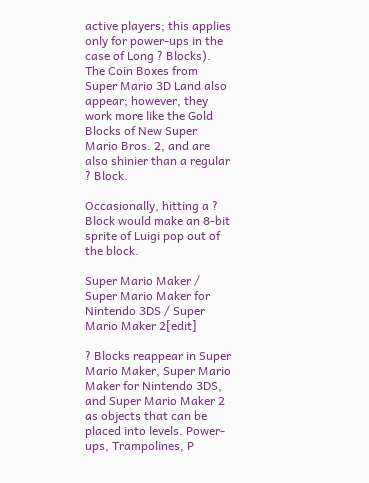active players; this applies only for power-ups in the case of Long ? Blocks). The Coin Boxes from Super Mario 3D Land also appear; however, they work more like the Gold Blocks of New Super Mario Bros. 2, and are also shinier than a regular ? Block.

Occasionally, hitting a ? Block would make an 8-bit sprite of Luigi pop out of the block.

Super Mario Maker / Super Mario Maker for Nintendo 3DS / Super Mario Maker 2[edit]

? Blocks reappear in Super Mario Maker, Super Mario Maker for Nintendo 3DS, and Super Mario Maker 2 as objects that can be placed into levels. Power-ups, Trampolines, P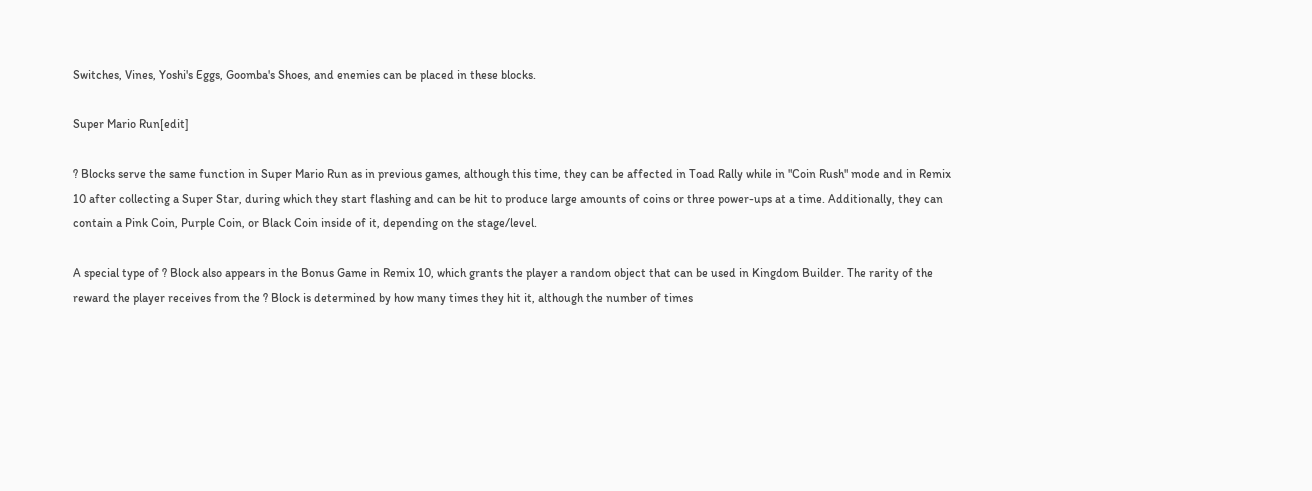Switches, Vines, Yoshi's Eggs, Goomba's Shoes, and enemies can be placed in these blocks.

Super Mario Run[edit]

? Blocks serve the same function in Super Mario Run as in previous games, although this time, they can be affected in Toad Rally while in "Coin Rush" mode and in Remix 10 after collecting a Super Star, during which they start flashing and can be hit to produce large amounts of coins or three power-ups at a time. Additionally, they can contain a Pink Coin, Purple Coin, or Black Coin inside of it, depending on the stage/level.

A special type of ? Block also appears in the Bonus Game in Remix 10, which grants the player a random object that can be used in Kingdom Builder. The rarity of the reward the player receives from the ? Block is determined by how many times they hit it, although the number of times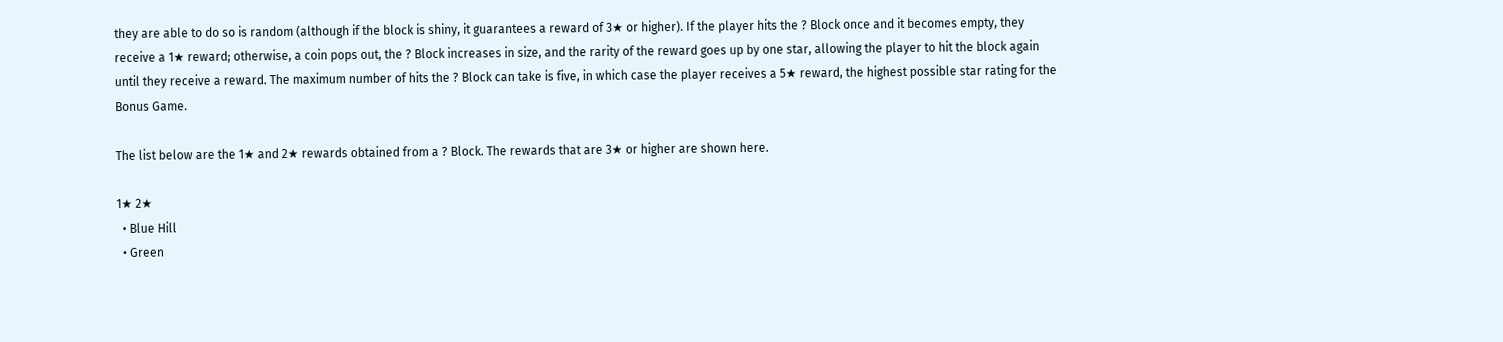they are able to do so is random (although if the block is shiny, it guarantees a reward of 3★ or higher). If the player hits the ? Block once and it becomes empty, they receive a 1★ reward; otherwise, a coin pops out, the ? Block increases in size, and the rarity of the reward goes up by one star, allowing the player to hit the block again until they receive a reward. The maximum number of hits the ? Block can take is five, in which case the player receives a 5★ reward, the highest possible star rating for the Bonus Game.

The list below are the 1★ and 2★ rewards obtained from a ? Block. The rewards that are 3★ or higher are shown here.

1★ 2★
  • Blue Hill
  • Green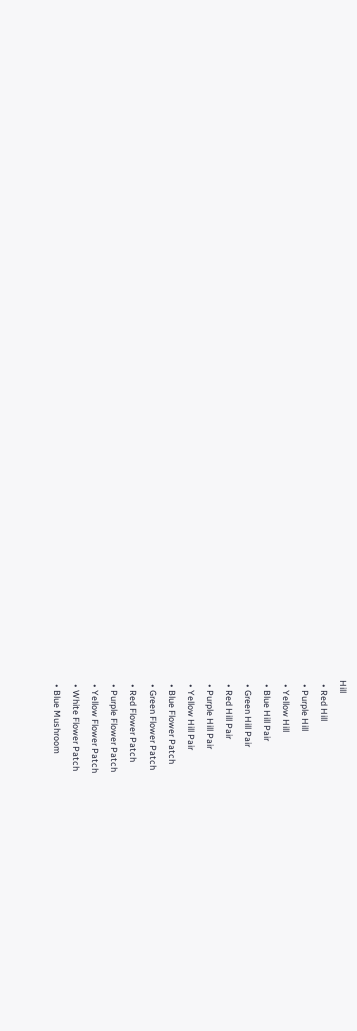Hill
  • Red Hill
  • Purple Hill
  • Yellow Hill
  • Blue Hill Pair
  • Green Hill Pair
  • Red Hill Pair
  • Purple Hill Pair
  • Yellow Hill Pair
  • Blue Flower Patch
  • Green Flower Patch
  • Red Flower Patch
  • Purple Flower Patch
  • Yellow Flower Patch
  • White Flower Patch
  • Blue Mushroom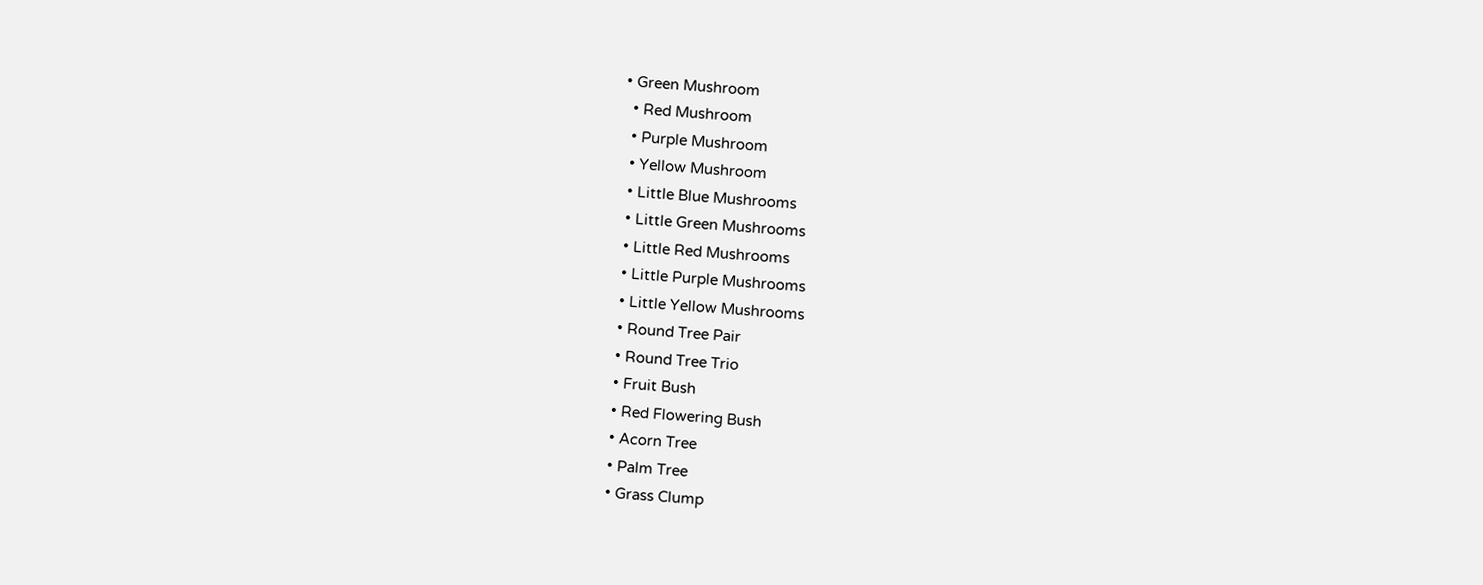• Green Mushroom
  • Red Mushroom
  • Purple Mushroom
  • Yellow Mushroom
  • Little Blue Mushrooms
  • Little Green Mushrooms
  • Little Red Mushrooms
  • Little Purple Mushrooms
  • Little Yellow Mushrooms
  • Round Tree Pair
  • Round Tree Trio
  • Fruit Bush
  • Red Flowering Bush
  • Acorn Tree
  • Palm Tree
  • Grass Clump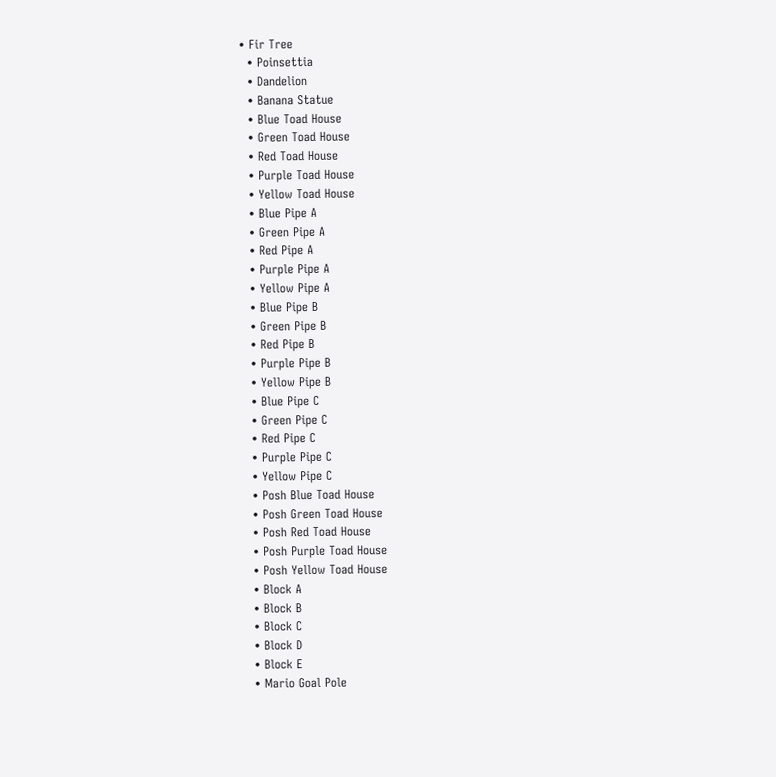• Fir Tree
  • Poinsettia
  • Dandelion
  • Banana Statue
  • Blue Toad House
  • Green Toad House
  • Red Toad House
  • Purple Toad House
  • Yellow Toad House
  • Blue Pipe A
  • Green Pipe A
  • Red Pipe A
  • Purple Pipe A
  • Yellow Pipe A
  • Blue Pipe B
  • Green Pipe B
  • Red Pipe B
  • Purple Pipe B
  • Yellow Pipe B
  • Blue Pipe C
  • Green Pipe C
  • Red Pipe C
  • Purple Pipe C
  • Yellow Pipe C
  • Posh Blue Toad House
  • Posh Green Toad House
  • Posh Red Toad House
  • Posh Purple Toad House
  • Posh Yellow Toad House
  • Block A
  • Block B
  • Block C
  • Block D
  • Block E
  • Mario Goal Pole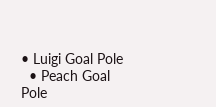• Luigi Goal Pole
  • Peach Goal Pole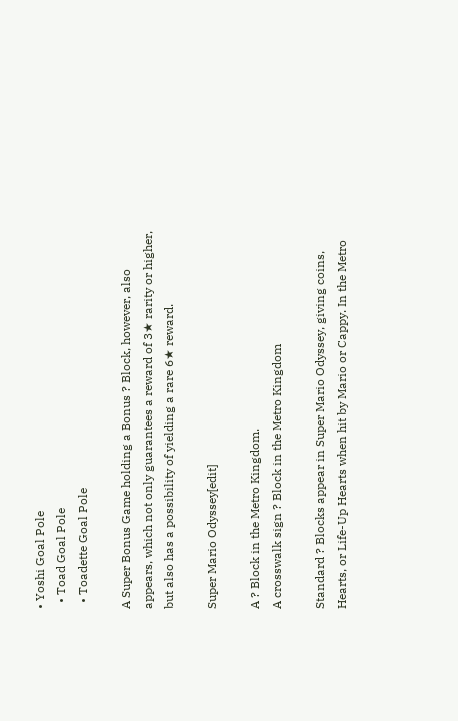• Yoshi Goal Pole
  • Toad Goal Pole
  • Toadette Goal Pole

A Super Bonus Game holding a Bonus ? Block, however, also appears, which not only guarantees a reward of 3★ rarity or higher, but also has a possibility of yielding a rare 6★ reward.

Super Mario Odyssey[edit]

A ? Block in the Metro Kingdom.
A crosswalk sign ? Block in the Metro Kingdom

Standard ? Blocks appear in Super Mario Odyssey, giving coins, Hearts, or Life-Up Hearts when hit by Mario or Cappy. In the Metro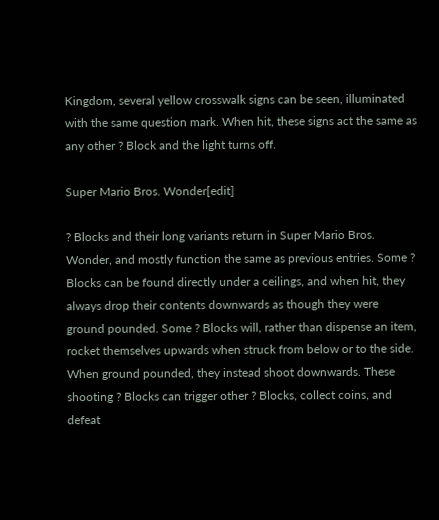Kingdom, several yellow crosswalk signs can be seen, illuminated with the same question mark. When hit, these signs act the same as any other ? Block and the light turns off.

Super Mario Bros. Wonder[edit]

? Blocks and their long variants return in Super Mario Bros. Wonder, and mostly function the same as previous entries. Some ? Blocks can be found directly under a ceilings, and when hit, they always drop their contents downwards as though they were ground pounded. Some ? Blocks will, rather than dispense an item, rocket themselves upwards when struck from below or to the side. When ground pounded, they instead shoot downwards. These shooting ? Blocks can trigger other ? Blocks, collect coins, and defeat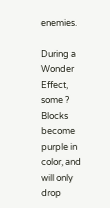enemies.

During a Wonder Effect, some ? Blocks become purple in color, and will only drop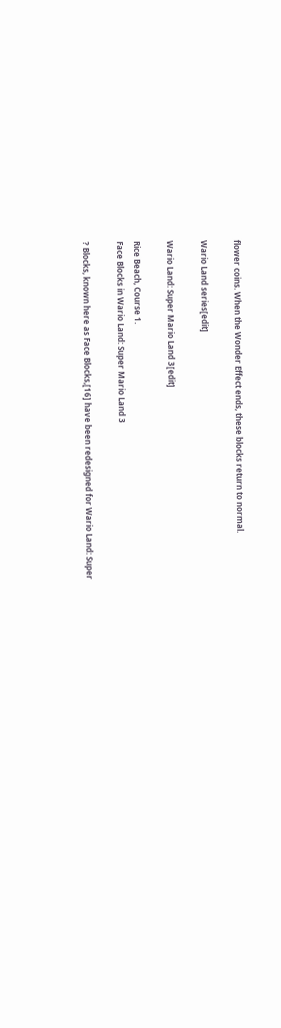flower coins. When the Wonder Effect ends, these blocks return to normal.

Wario Land series[edit]

Wario Land: Super Mario Land 3[edit]

Rice Beach, Course 1.
Face Blocks in Wario Land: Super Mario Land 3

? Blocks, known here as Face Blocks,[16] have been redesigned for Wario Land: Super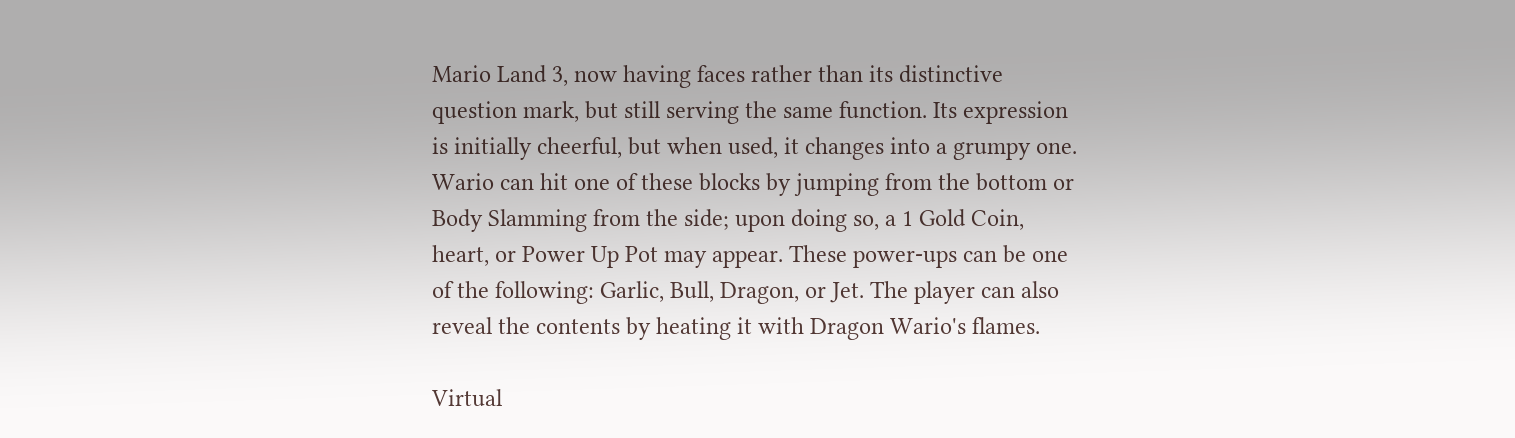Mario Land 3, now having faces rather than its distinctive question mark, but still serving the same function. Its expression is initially cheerful, but when used, it changes into a grumpy one. Wario can hit one of these blocks by jumping from the bottom or Body Slamming from the side; upon doing so, a 1 Gold Coin, heart, or Power Up Pot may appear. These power-ups can be one of the following: Garlic, Bull, Dragon, or Jet. The player can also reveal the contents by heating it with Dragon Wario's flames.

Virtual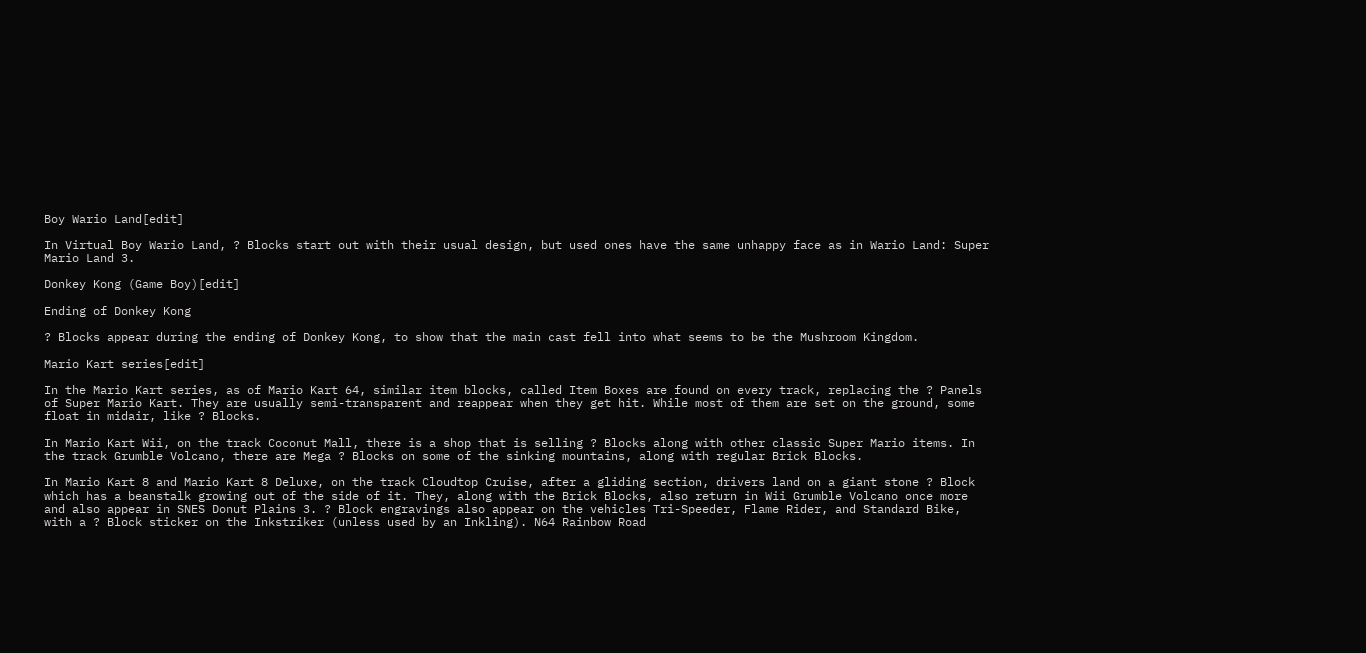Boy Wario Land[edit]

In Virtual Boy Wario Land, ? Blocks start out with their usual design, but used ones have the same unhappy face as in Wario Land: Super Mario Land 3.

Donkey Kong (Game Boy)[edit]

Ending of Donkey Kong

? Blocks appear during the ending of Donkey Kong, to show that the main cast fell into what seems to be the Mushroom Kingdom.

Mario Kart series[edit]

In the Mario Kart series, as of Mario Kart 64, similar item blocks, called Item Boxes are found on every track, replacing the ? Panels of Super Mario Kart. They are usually semi-transparent and reappear when they get hit. While most of them are set on the ground, some float in midair, like ? Blocks.

In Mario Kart Wii, on the track Coconut Mall, there is a shop that is selling ? Blocks along with other classic Super Mario items. In the track Grumble Volcano, there are Mega ? Blocks on some of the sinking mountains, along with regular Brick Blocks.

In Mario Kart 8 and Mario Kart 8 Deluxe, on the track Cloudtop Cruise, after a gliding section, drivers land on a giant stone ? Block which has a beanstalk growing out of the side of it. They, along with the Brick Blocks, also return in Wii Grumble Volcano once more and also appear in SNES Donut Plains 3. ? Block engravings also appear on the vehicles Tri-Speeder, Flame Rider, and Standard Bike, with a ? Block sticker on the Inkstriker (unless used by an Inkling). N64 Rainbow Road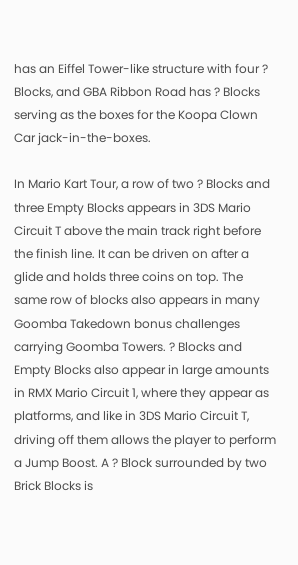has an Eiffel Tower-like structure with four ? Blocks, and GBA Ribbon Road has ? Blocks serving as the boxes for the Koopa Clown Car jack-in-the-boxes.

In Mario Kart Tour, a row of two ? Blocks and three Empty Blocks appears in 3DS Mario Circuit T above the main track right before the finish line. It can be driven on after a glide and holds three coins on top. The same row of blocks also appears in many Goomba Takedown bonus challenges carrying Goomba Towers. ? Blocks and Empty Blocks also appear in large amounts in RMX Mario Circuit 1, where they appear as platforms, and like in 3DS Mario Circuit T, driving off them allows the player to perform a Jump Boost. A ? Block surrounded by two Brick Blocks is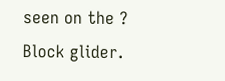seen on the ? Block glider.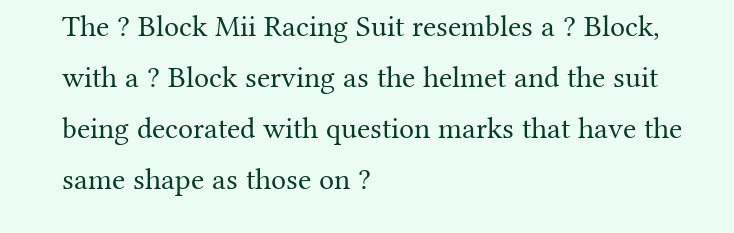The ? Block Mii Racing Suit resembles a ? Block, with a ? Block serving as the helmet and the suit being decorated with question marks that have the same shape as those on ?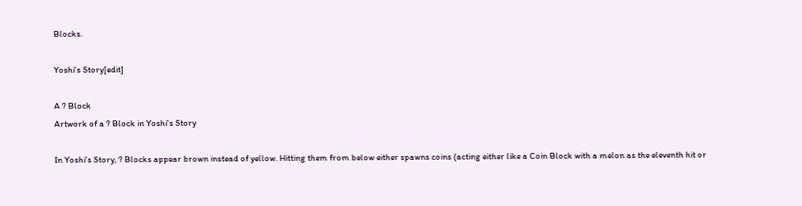Blocks.

Yoshi's Story[edit]

A ? Block
Artwork of a ? Block in Yoshi's Story

In Yoshi's Story, ? Blocks appear brown instead of yellow. Hitting them from below either spawns coins (acting either like a Coin Block with a melon as the eleventh hit or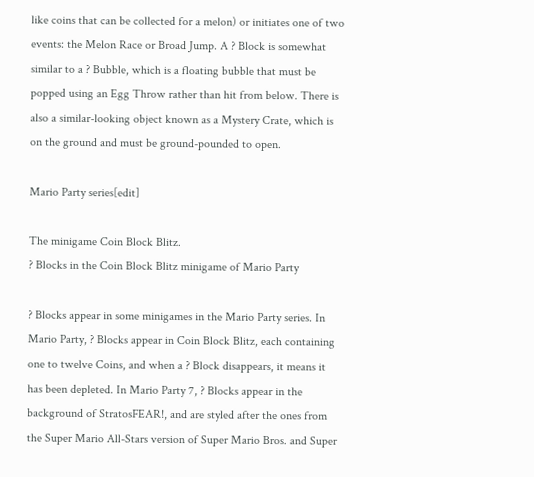like coins that can be collected for a melon) or initiates one of two events: the Melon Race or Broad Jump. A ? Block is somewhat similar to a ? Bubble, which is a floating bubble that must be popped using an Egg Throw rather than hit from below. There is also a similar-looking object known as a Mystery Crate, which is on the ground and must be ground-pounded to open.

Mario Party series[edit]

The minigame Coin Block Blitz.
? Blocks in the Coin Block Blitz minigame of Mario Party

? Blocks appear in some minigames in the Mario Party series. In Mario Party, ? Blocks appear in Coin Block Blitz, each containing one to twelve Coins, and when a ? Block disappears, it means it has been depleted. In Mario Party 7, ? Blocks appear in the background of StratosFEAR!, and are styled after the ones from the Super Mario All-Stars version of Super Mario Bros. and Super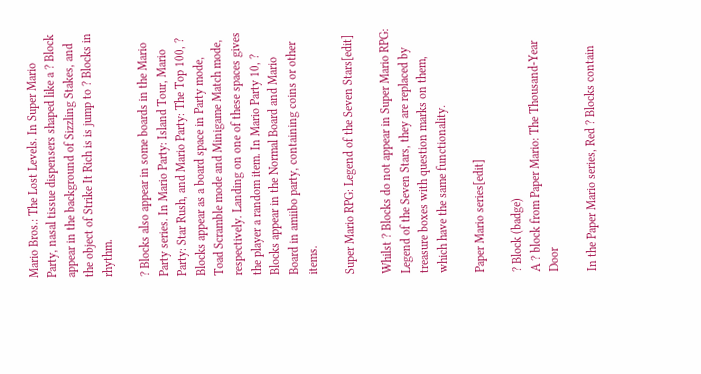Mario Bros.: The Lost Levels. In Super Mario Party, nasal tissue dispensers shaped like a ? Block appear in the background of Sizzling Stakes, and the object of Strike It Rich is is jump to ? Blocks in rhythm.

? Blocks also appear in some boards in the Mario Party series. In Mario Party: Island Tour, Mario Party: Star Rush, and Mario Party: The Top 100, ? Blocks appear as a board space in Party mode, Toad Scramble mode and Minigame Match mode, respectively. Landing on one of these spaces gives the player a random item. In Mario Party 10, ? Blocks appear in the Normal Board and Mario Board in amiibo party, containing coins or other items.

Super Mario RPG: Legend of the Seven Stars[edit]

Whilst ? Blocks do not appear in Super Mario RPG: Legend of the Seven Stars, they are replaced by treasure boxes with question marks on them, which have the same functionality.

Paper Mario series[edit]

? Block (badge)
A ? block from Paper Mario: The Thousand-Year Door

In the Paper Mario series, Red ? Blocks contain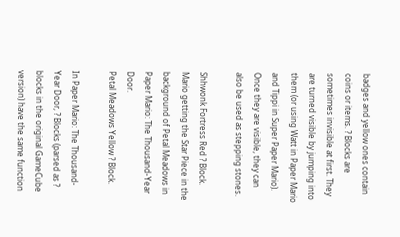badges and yellow ones contain coins or items. ? Blocks are sometimes invisible at first. They are turned visible by jumping into them (or using Watt in Paper Mario and Tippi in Super Paper Mario). Once they are visible, they can also be used as stepping stones.

Shhwonk Fortress Red ? Block.
Mario getting the Star Piece in the background of Petal Meadows in Paper Mario: The Thousand-Year Door.
Petal Meadows Yellow ? Block.

In Paper Mario: The Thousand-Year Door, ? Blocks (parsed as ? blocks in the original GameCube version) have the same function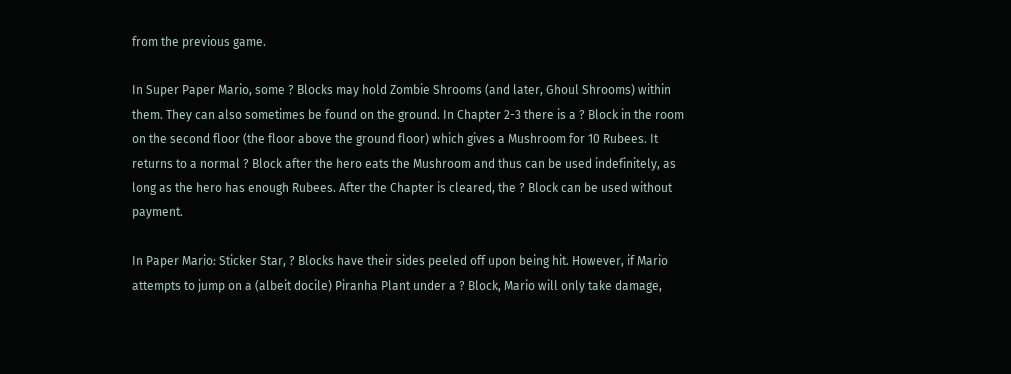from the previous game.

In Super Paper Mario, some ? Blocks may hold Zombie Shrooms (and later, Ghoul Shrooms) within them. They can also sometimes be found on the ground. In Chapter 2-3 there is a ? Block in the room on the second floor (the floor above the ground floor) which gives a Mushroom for 10 Rubees. It returns to a normal ? Block after the hero eats the Mushroom and thus can be used indefinitely, as long as the hero has enough Rubees. After the Chapter is cleared, the ? Block can be used without payment.

In Paper Mario: Sticker Star, ? Blocks have their sides peeled off upon being hit. However, if Mario attempts to jump on a (albeit docile) Piranha Plant under a ? Block, Mario will only take damage,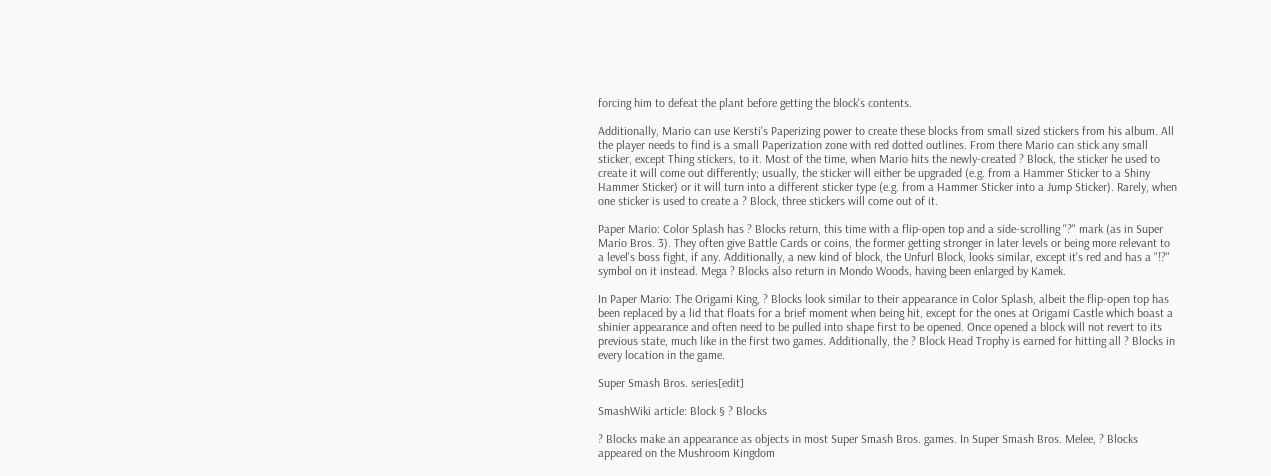forcing him to defeat the plant before getting the block's contents.

Additionally, Mario can use Kersti's Paperizing power to create these blocks from small sized stickers from his album. All the player needs to find is a small Paperization zone with red dotted outlines. From there Mario can stick any small sticker, except Thing stickers, to it. Most of the time, when Mario hits the newly-created ? Block, the sticker he used to create it will come out differently; usually, the sticker will either be upgraded (e.g. from a Hammer Sticker to a Shiny Hammer Sticker) or it will turn into a different sticker type (e.g. from a Hammer Sticker into a Jump Sticker). Rarely, when one sticker is used to create a ? Block, three stickers will come out of it.

Paper Mario: Color Splash has ? Blocks return, this time with a flip-open top and a side-scrolling "?" mark (as in Super Mario Bros. 3). They often give Battle Cards or coins, the former getting stronger in later levels or being more relevant to a level's boss fight, if any. Additionally, a new kind of block, the Unfurl Block, looks similar, except it's red and has a "!?" symbol on it instead. Mega ? Blocks also return in Mondo Woods, having been enlarged by Kamek.

In Paper Mario: The Origami King, ? Blocks look similar to their appearance in Color Splash, albeit the flip-open top has been replaced by a lid that floats for a brief moment when being hit, except for the ones at Origami Castle which boast a shinier appearance and often need to be pulled into shape first to be opened. Once opened a block will not revert to its previous state, much like in the first two games. Additionally, the ? Block Head Trophy is earned for hitting all ? Blocks in every location in the game.

Super Smash Bros. series[edit]

SmashWiki article: Block § ? Blocks

? Blocks make an appearance as objects in most Super Smash Bros. games. In Super Smash Bros. Melee, ? Blocks appeared on the Mushroom Kingdom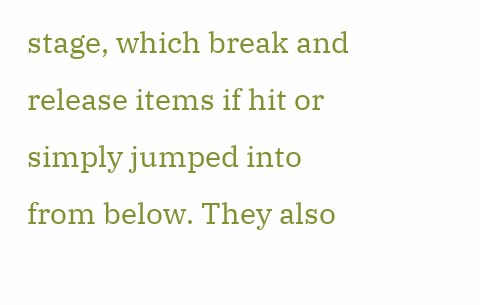stage, which break and release items if hit or simply jumped into from below. They also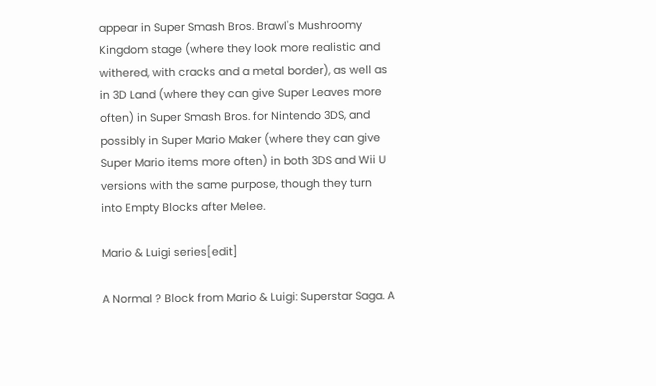appear in Super Smash Bros. Brawl's Mushroomy Kingdom stage (where they look more realistic and withered, with cracks and a metal border), as well as in 3D Land (where they can give Super Leaves more often) in Super Smash Bros. for Nintendo 3DS, and possibly in Super Mario Maker (where they can give Super Mario items more often) in both 3DS and Wii U versions with the same purpose, though they turn into Empty Blocks after Melee.

Mario & Luigi series[edit]

A Normal ? Block from Mario & Luigi: Superstar Saga. A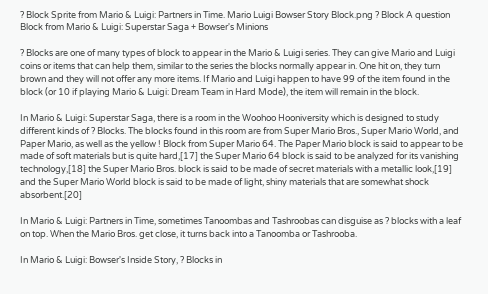? Block Sprite from Mario & Luigi: Partners in Time. Mario Luigi Bowser Story Block.png ? Block A question Block from Mario & Luigi: Superstar Saga + Bowser's Minions

? Blocks are one of many types of block to appear in the Mario & Luigi series. They can give Mario and Luigi coins or items that can help them, similar to the series the blocks normally appear in. One hit on, they turn brown and they will not offer any more items. If Mario and Luigi happen to have 99 of the item found in the block (or 10 if playing Mario & Luigi: Dream Team in Hard Mode), the item will remain in the block.

In Mario & Luigi: Superstar Saga, there is a room in the Woohoo Hooniversity which is designed to study different kinds of ? Blocks. The blocks found in this room are from Super Mario Bros., Super Mario World, and Paper Mario, as well as the yellow ! Block from Super Mario 64. The Paper Mario block is said to appear to be made of soft materials but is quite hard,[17] the Super Mario 64 block is said to be analyzed for its vanishing technology,[18] the Super Mario Bros. block is said to be made of secret materials with a metallic look,[19] and the Super Mario World block is said to be made of light, shiny materials that are somewhat shock absorbent.[20]

In Mario & Luigi: Partners in Time, sometimes Tanoombas and Tashroobas can disguise as ? blocks with a leaf on top. When the Mario Bros. get close, it turns back into a Tanoomba or Tashrooba.

In Mario & Luigi: Bowser's Inside Story, ? Blocks in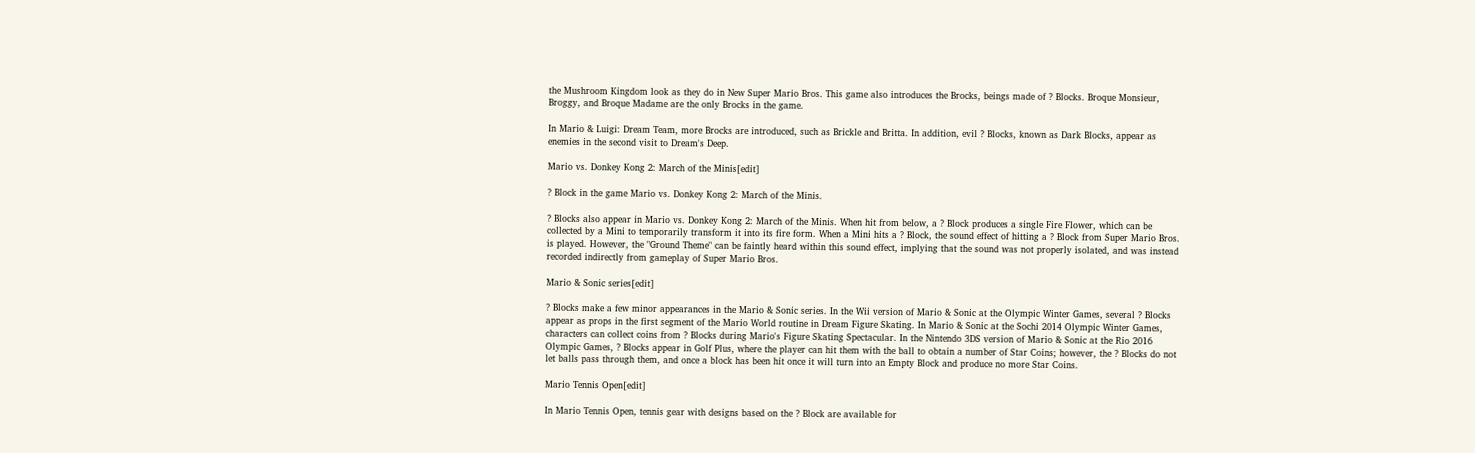the Mushroom Kingdom look as they do in New Super Mario Bros. This game also introduces the Brocks, beings made of ? Blocks. Broque Monsieur, Broggy, and Broque Madame are the only Brocks in the game.

In Mario & Luigi: Dream Team, more Brocks are introduced, such as Brickle and Britta. In addition, evil ? Blocks, known as Dark Blocks, appear as enemies in the second visit to Dream's Deep.

Mario vs. Donkey Kong 2: March of the Minis[edit]

? Block in the game Mario vs. Donkey Kong 2: March of the Minis.

? Blocks also appear in Mario vs. Donkey Kong 2: March of the Minis. When hit from below, a ? Block produces a single Fire Flower, which can be collected by a Mini to temporarily transform it into its fire form. When a Mini hits a ? Block, the sound effect of hitting a ? Block from Super Mario Bros. is played. However, the "Ground Theme" can be faintly heard within this sound effect, implying that the sound was not properly isolated, and was instead recorded indirectly from gameplay of Super Mario Bros.

Mario & Sonic series[edit]

? Blocks make a few minor appearances in the Mario & Sonic series. In the Wii version of Mario & Sonic at the Olympic Winter Games, several ? Blocks appear as props in the first segment of the Mario World routine in Dream Figure Skating. In Mario & Sonic at the Sochi 2014 Olympic Winter Games, characters can collect coins from ? Blocks during Mario's Figure Skating Spectacular. In the Nintendo 3DS version of Mario & Sonic at the Rio 2016 Olympic Games, ? Blocks appear in Golf Plus, where the player can hit them with the ball to obtain a number of Star Coins; however, the ? Blocks do not let balls pass through them, and once a block has been hit once it will turn into an Empty Block and produce no more Star Coins.

Mario Tennis Open[edit]

In Mario Tennis Open, tennis gear with designs based on the ? Block are available for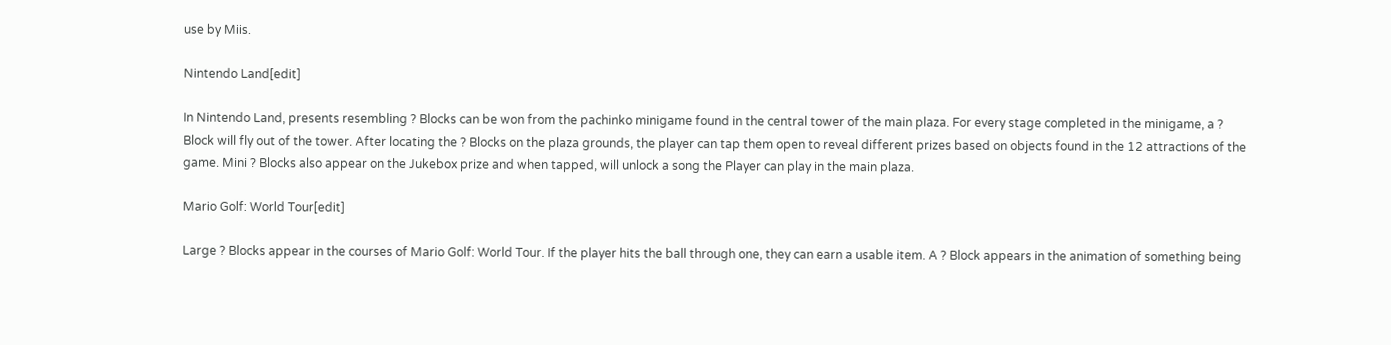use by Miis.

Nintendo Land[edit]

In Nintendo Land, presents resembling ? Blocks can be won from the pachinko minigame found in the central tower of the main plaza. For every stage completed in the minigame, a ? Block will fly out of the tower. After locating the ? Blocks on the plaza grounds, the player can tap them open to reveal different prizes based on objects found in the 12 attractions of the game. Mini ? Blocks also appear on the Jukebox prize and when tapped, will unlock a song the Player can play in the main plaza.

Mario Golf: World Tour[edit]

Large ? Blocks appear in the courses of Mario Golf: World Tour. If the player hits the ball through one, they can earn a usable item. A ? Block appears in the animation of something being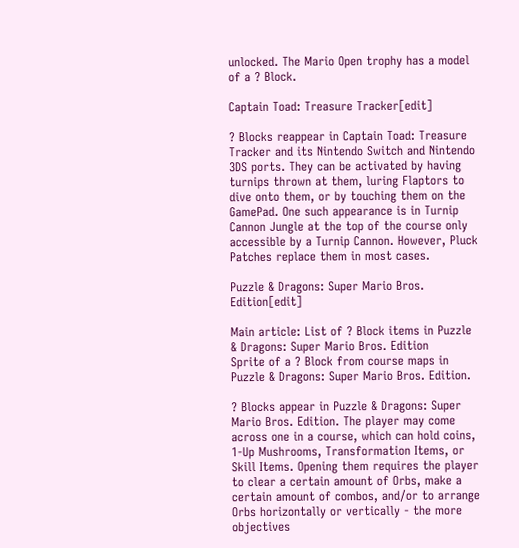unlocked. The Mario Open trophy has a model of a ? Block.

Captain Toad: Treasure Tracker[edit]

? Blocks reappear in Captain Toad: Treasure Tracker and its Nintendo Switch and Nintendo 3DS ports. They can be activated by having turnips thrown at them, luring Flaptors to dive onto them, or by touching them on the GamePad. One such appearance is in Turnip Cannon Jungle at the top of the course only accessible by a Turnip Cannon. However, Pluck Patches replace them in most cases.

Puzzle & Dragons: Super Mario Bros. Edition[edit]

Main article: List of ? Block items in Puzzle & Dragons: Super Mario Bros. Edition
Sprite of a ? Block from course maps in Puzzle & Dragons: Super Mario Bros. Edition.

? Blocks appear in Puzzle & Dragons: Super Mario Bros. Edition. The player may come across one in a course, which can hold coins, 1-Up Mushrooms, Transformation Items, or Skill Items. Opening them requires the player to clear a certain amount of Orbs, make a certain amount of combos, and/or to arrange Orbs horizontally or vertically - the more objectives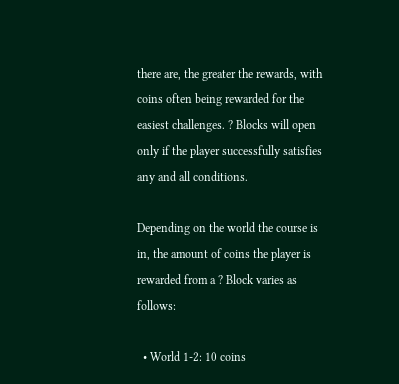there are, the greater the rewards, with coins often being rewarded for the easiest challenges. ? Blocks will open only if the player successfully satisfies any and all conditions.

Depending on the world the course is in, the amount of coins the player is rewarded from a ? Block varies as follows:

  • World 1-2: 10 coins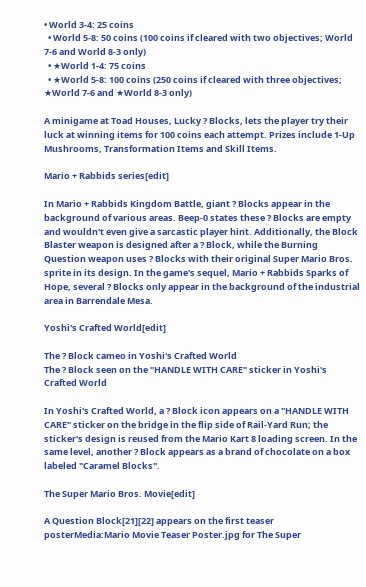• World 3-4: 25 coins
  • World 5-8: 50 coins (100 coins if cleared with two objectives; World 7-6 and World 8-3 only)
  • ★World 1-4: 75 coins
  • ★World 5-8: 100 coins (250 coins if cleared with three objectives; ★World 7-6 and ★World 8-3 only)

A minigame at Toad Houses, Lucky ? Blocks, lets the player try their luck at winning items for 100 coins each attempt. Prizes include 1-Up Mushrooms, Transformation Items and Skill Items.

Mario + Rabbids series[edit]

In Mario + Rabbids Kingdom Battle, giant ? Blocks appear in the background of various areas. Beep-0 states these ? Blocks are empty and wouldn't even give a sarcastic player hint. Additionally, the Block Blaster weapon is designed after a ? Block, while the Burning Question weapon uses ? Blocks with their original Super Mario Bros. sprite in its design. In the game's sequel, Mario + Rabbids Sparks of Hope, several ? Blocks only appear in the background of the industrial area in Barrendale Mesa.

Yoshi's Crafted World[edit]

The ? Block cameo in Yoshi's Crafted World
The ? Block seen on the "HANDLE WITH CARE" sticker in Yoshi's Crafted World

In Yoshi's Crafted World, a ? Block icon appears on a "HANDLE WITH CARE" sticker on the bridge in the flip side of Rail-Yard Run; the sticker's design is reused from the Mario Kart 8 loading screen. In the same level, another ? Block appears as a brand of chocolate on a box labeled "Caramel Blocks".

The Super Mario Bros. Movie[edit]

A Question Block[21][22] appears on the first teaser posterMedia:Mario Movie Teaser Poster.jpg for The Super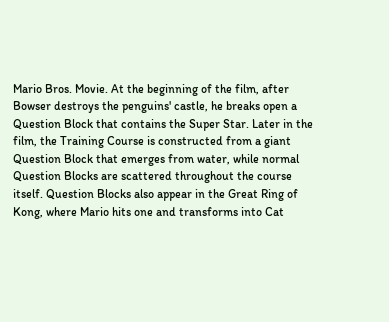Mario Bros. Movie. At the beginning of the film, after Bowser destroys the penguins' castle, he breaks open a Question Block that contains the Super Star. Later in the film, the Training Course is constructed from a giant Question Block that emerges from water, while normal Question Blocks are scattered throughout the course itself. Question Blocks also appear in the Great Ring of Kong, where Mario hits one and transforms into Cat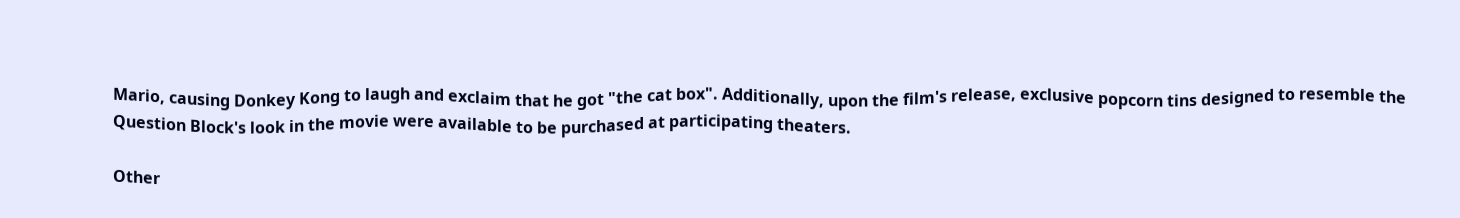Mario, causing Donkey Kong to laugh and exclaim that he got "the cat box". Additionally, upon the film's release, exclusive popcorn tins designed to resemble the Question Block's look in the movie were available to be purchased at participating theaters.

Other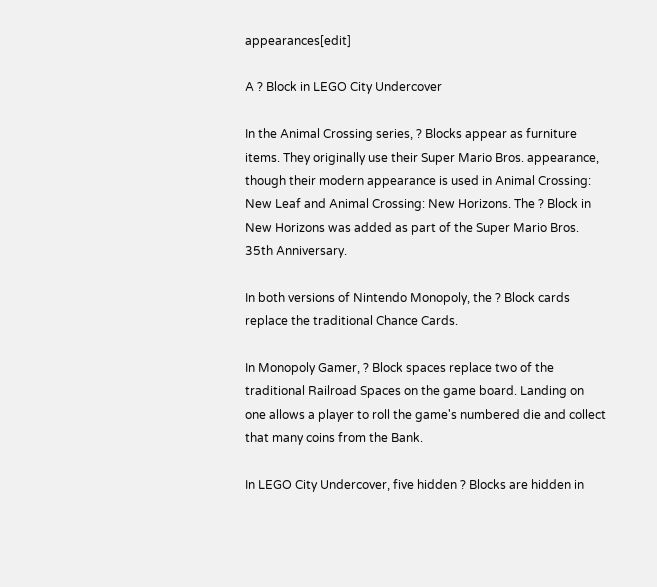appearances[edit]

A ? Block in LEGO City Undercover

In the Animal Crossing series, ? Blocks appear as furniture items. They originally use their Super Mario Bros. appearance, though their modern appearance is used in Animal Crossing: New Leaf and Animal Crossing: New Horizons. The ? Block in New Horizons was added as part of the Super Mario Bros. 35th Anniversary.

In both versions of Nintendo Monopoly, the ? Block cards replace the traditional Chance Cards.

In Monopoly Gamer, ? Block spaces replace two of the traditional Railroad Spaces on the game board. Landing on one allows a player to roll the game's numbered die and collect that many coins from the Bank.

In LEGO City Undercover, five hidden ? Blocks are hidden in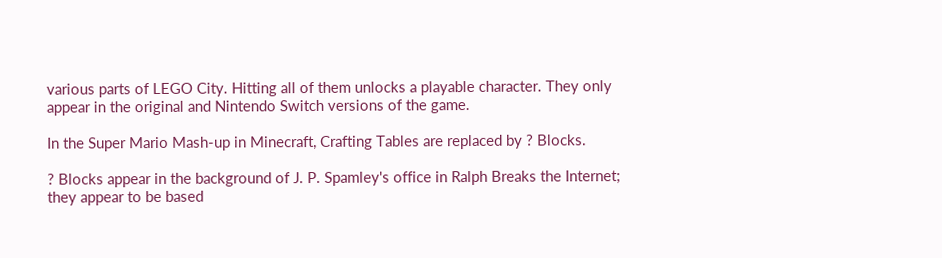various parts of LEGO City. Hitting all of them unlocks a playable character. They only appear in the original and Nintendo Switch versions of the game.

In the Super Mario Mash-up in Minecraft, Crafting Tables are replaced by ? Blocks.

? Blocks appear in the background of J. P. Spamley's office in Ralph Breaks the Internet; they appear to be based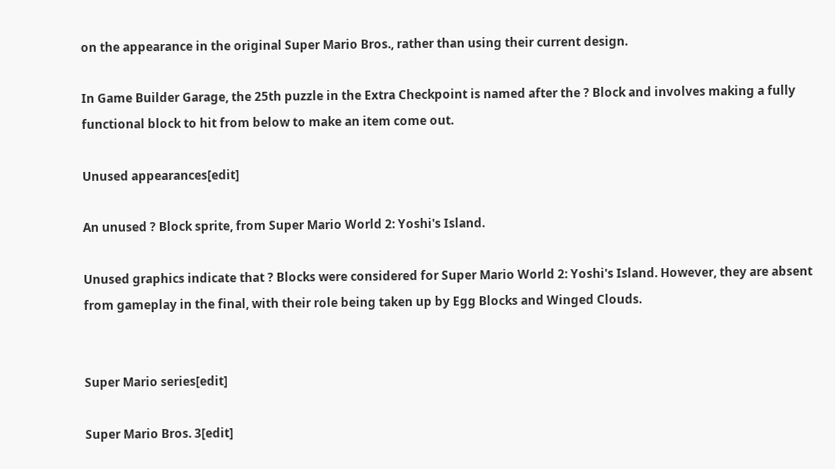on the appearance in the original Super Mario Bros., rather than using their current design.

In Game Builder Garage, the 25th puzzle in the Extra Checkpoint is named after the ? Block and involves making a fully functional block to hit from below to make an item come out.

Unused appearances[edit]

An unused ? Block sprite, from Super Mario World 2: Yoshi's Island.

Unused graphics indicate that ? Blocks were considered for Super Mario World 2: Yoshi's Island. However, they are absent from gameplay in the final, with their role being taken up by Egg Blocks and Winged Clouds.


Super Mario series[edit]

Super Mario Bros. 3[edit]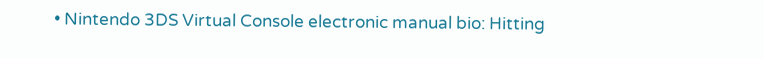• Nintendo 3DS Virtual Console electronic manual bio: Hitting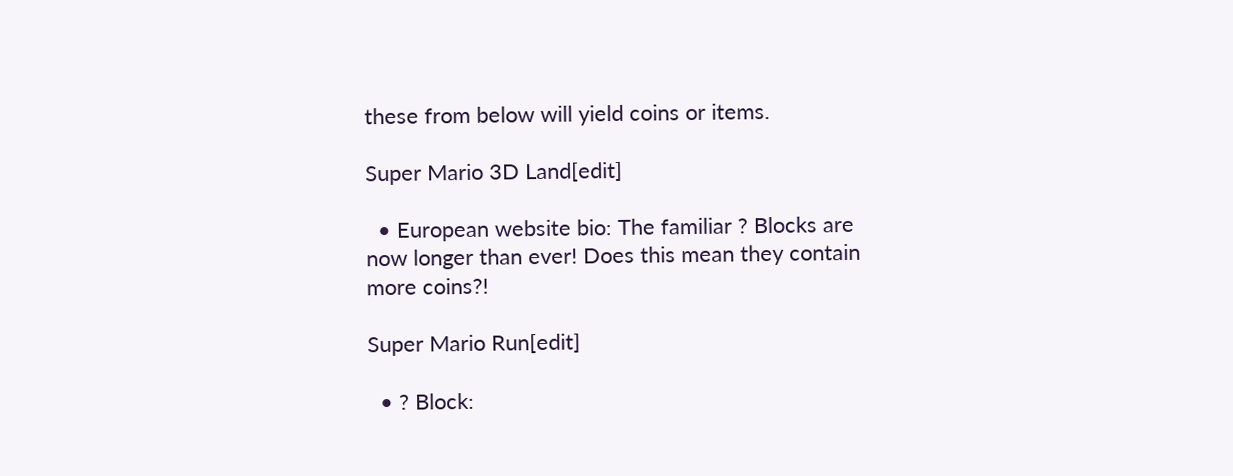these from below will yield coins or items.

Super Mario 3D Land[edit]

  • European website bio: The familiar ? Blocks are now longer than ever! Does this mean they contain more coins?!

Super Mario Run[edit]

  • ? Block: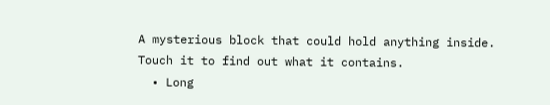A mysterious block that could hold anything inside. Touch it to find out what it contains.
  • Long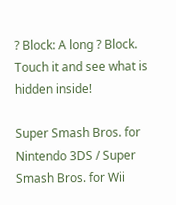? Block: A long ? Block. Touch it and see what is hidden inside!

Super Smash Bros. for Nintendo 3DS / Super Smash Bros. for Wii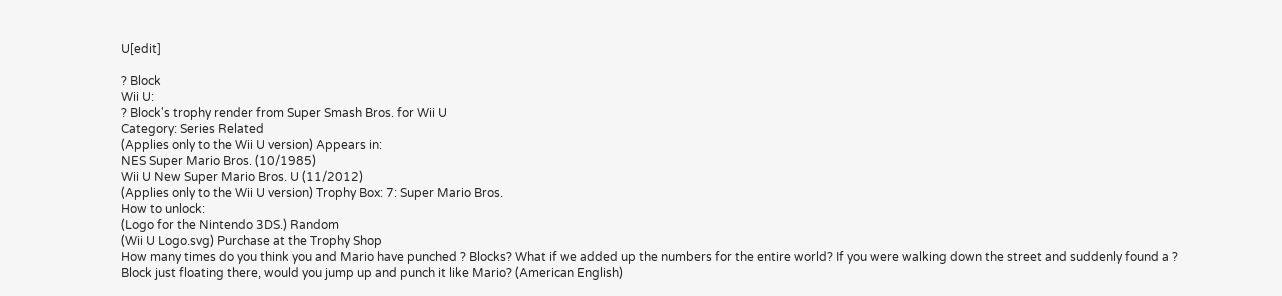U[edit]

? Block
Wii U:
? Block's trophy render from Super Smash Bros. for Wii U
Category: Series Related
(Applies only to the Wii U version) Appears in:
NES Super Mario Bros. (10/1985)
Wii U New Super Mario Bros. U (11/2012)
(Applies only to the Wii U version) Trophy Box: 7: Super Mario Bros.
How to unlock:
(Logo for the Nintendo 3DS.) Random
(Wii U Logo.svg) Purchase at the Trophy Shop
How many times do you think you and Mario have punched ? Blocks? What if we added up the numbers for the entire world? If you were walking down the street and suddenly found a ? Block just floating there, would you jump up and punch it like Mario? (American English)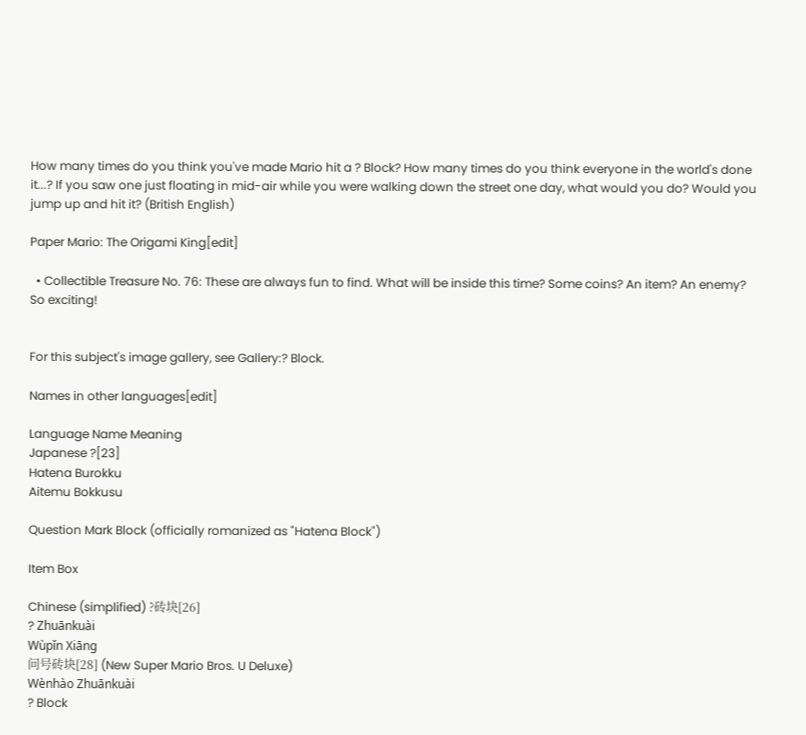How many times do you think you've made Mario hit a ? Block? How many times do you think everyone in the world's done it...? If you saw one just floating in mid-air while you were walking down the street one day, what would you do? Would you jump up and hit it? (British English)

Paper Mario: The Origami King[edit]

  • Collectible Treasure No. 76: These are always fun to find. What will be inside this time? Some coins? An item? An enemy? So exciting!


For this subject's image gallery, see Gallery:? Block.

Names in other languages[edit]

Language Name Meaning
Japanese ?[23]
Hatena Burokku
Aitemu Bokkusu

Question Mark Block (officially romanized as "Hatena Block")

Item Box

Chinese (simplified) ?砖块[26]
? Zhuānkuài
Wùpǐn Xiāng
问号砖块[28] (New Super Mario Bros. U Deluxe)
Wènhào Zhuānkuài
? Block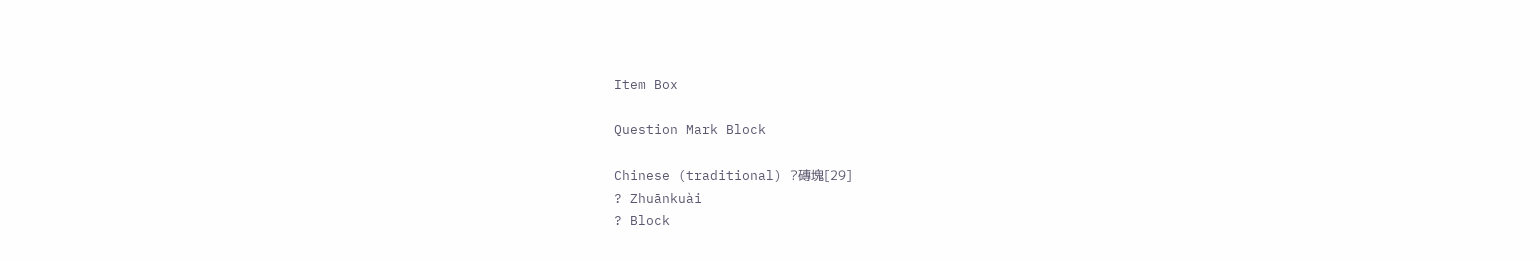Item Box

Question Mark Block

Chinese (traditional) ?磚塊[29]
? Zhuānkuài
? Block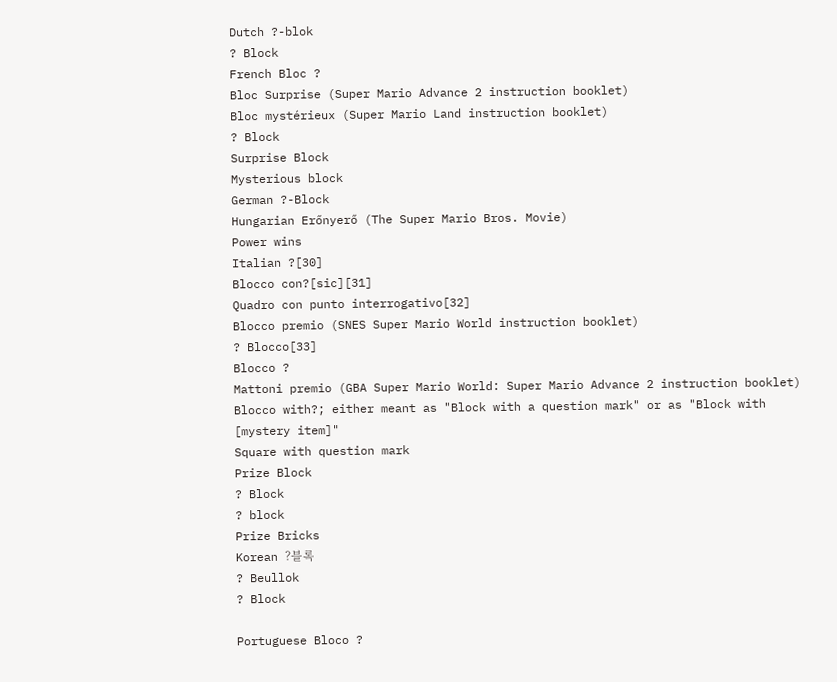Dutch ?-blok
? Block
French Bloc ?
Bloc Surprise (Super Mario Advance 2 instruction booklet)
Bloc mystérieux (Super Mario Land instruction booklet)
? Block
Surprise Block
Mysterious block
German ?-Block
Hungarian Erőnyerő (The Super Mario Bros. Movie)
Power wins
Italian ?[30]
Blocco con?[sic][31]
Quadro con punto interrogativo[32]
Blocco premio (SNES Super Mario World instruction booklet)
? Blocco[33]
Blocco ?
Mattoni premio (GBA Super Mario World: Super Mario Advance 2 instruction booklet)
Blocco with?; either meant as "Block with a question mark" or as "Block with [mystery item]"
Square with question mark
Prize Block
? Block
? block
Prize Bricks
Korean ?블록
? Beullok
? Block

Portuguese Bloco ?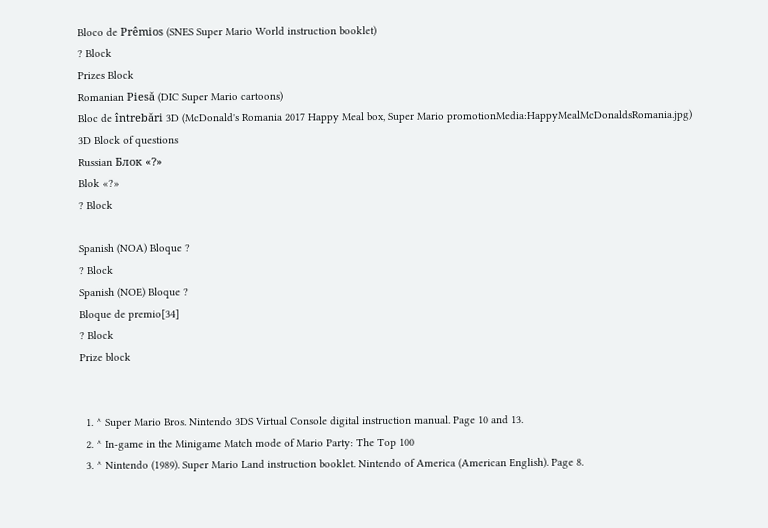Bloco de Prêmios (SNES Super Mario World instruction booklet)
? Block
Prizes Block
Romanian Piesă (DIC Super Mario cartoons)
Bloc de întrebări 3D (McDonald's Romania 2017 Happy Meal box, Super Mario promotionMedia:HappyMealMcDonaldsRomania.jpg)
3D Block of questions
Russian Блок «?»
Blok «?»
? Block

Spanish (NOA) Bloque ?
? Block
Spanish (NOE) Bloque ?
Bloque de premio[34]
? Block
Prize block


  1. ^ Super Mario Bros. Nintendo 3DS Virtual Console digital instruction manual. Page 10 and 13.
  2. ^ In-game in the Minigame Match mode of Mario Party: The Top 100
  3. ^ Nintendo (1989). Super Mario Land instruction booklet. Nintendo of America (American English). Page 8.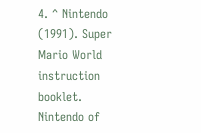4. ^ Nintendo (1991). Super Mario World instruction booklet. Nintendo of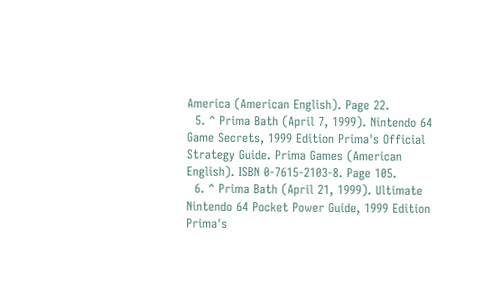America (American English). Page 22.
  5. ^ Prima Bath (April 7, 1999). Nintendo 64 Game Secrets, 1999 Edition Prima's Official Strategy Guide. Prima Games (American English). ISBN 0-7615-2103-8. Page 105.
  6. ^ Prima Bath (April 21, 1999). Ultimate Nintendo 64 Pocket Power Guide, 1999 Edition Prima's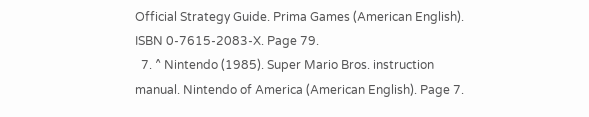Official Strategy Guide. Prima Games (American English). ISBN 0-7615-2083-X. Page 79.
  7. ^ Nintendo (1985). Super Mario Bros. instruction manual. Nintendo of America (American English). Page 7.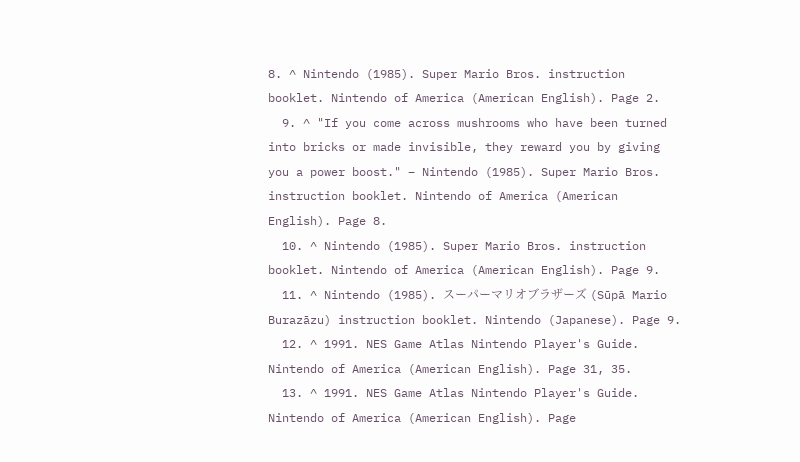8. ^ Nintendo (1985). Super Mario Bros. instruction booklet. Nintendo of America (American English). Page 2.
  9. ^ "If you come across mushrooms who have been turned into bricks or made invisible, they reward you by giving you a power boost." – Nintendo (1985). Super Mario Bros. instruction booklet. Nintendo of America (American English). Page 8.
  10. ^ Nintendo (1985). Super Mario Bros. instruction booklet. Nintendo of America (American English). Page 9.
  11. ^ Nintendo (1985). スーパーマリオブラザーズ (Sūpā Mario Burazāzu) instruction booklet. Nintendo (Japanese). Page 9.
  12. ^ 1991. NES Game Atlas Nintendo Player's Guide. Nintendo of America (American English). Page 31, 35.
  13. ^ 1991. NES Game Atlas Nintendo Player's Guide. Nintendo of America (American English). Page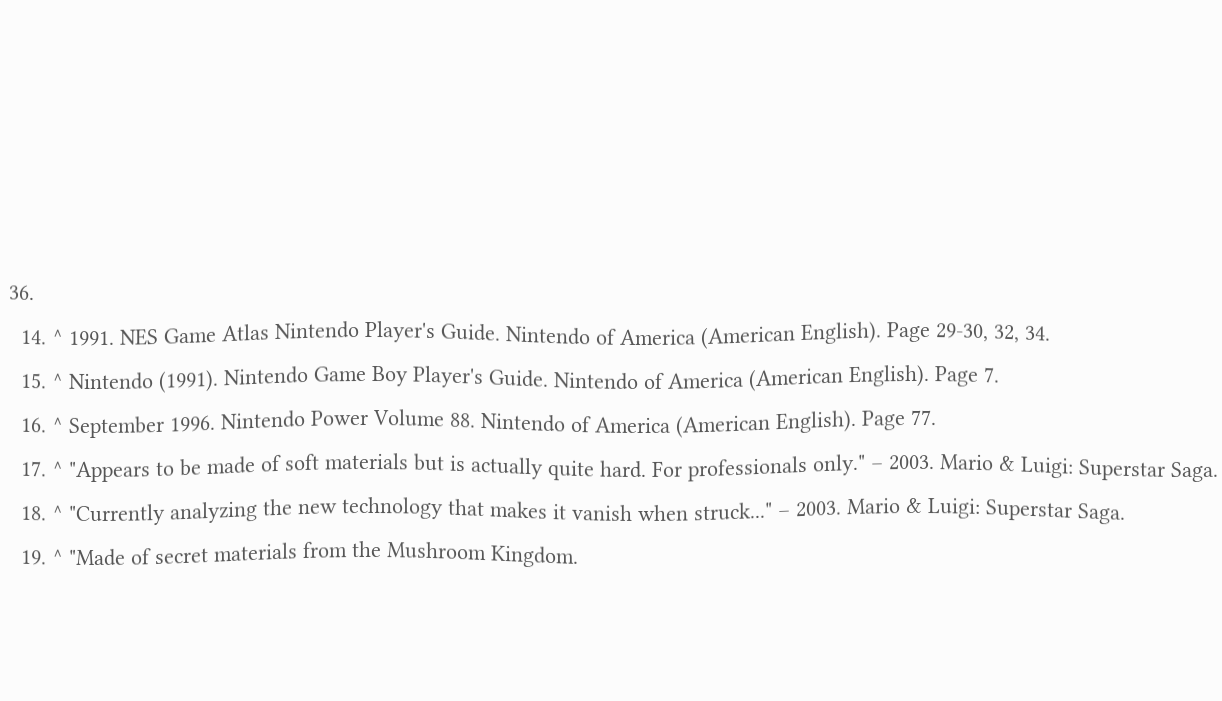36.
  14. ^ 1991. NES Game Atlas Nintendo Player's Guide. Nintendo of America (American English). Page 29-30, 32, 34.
  15. ^ Nintendo (1991). Nintendo Game Boy Player's Guide. Nintendo of America (American English). Page 7.
  16. ^ September 1996. Nintendo Power Volume 88. Nintendo of America (American English). Page 77.
  17. ^ "Appears to be made of soft materials but is actually quite hard. For professionals only." – 2003. Mario & Luigi: Superstar Saga.
  18. ^ "Currently analyzing the new technology that makes it vanish when struck..." – 2003. Mario & Luigi: Superstar Saga.
  19. ^ "Made of secret materials from the Mushroom Kingdom.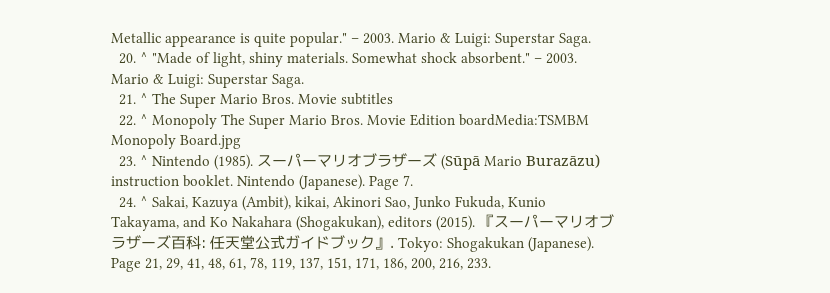Metallic appearance is quite popular." – 2003. Mario & Luigi: Superstar Saga.
  20. ^ "Made of light, shiny materials. Somewhat shock absorbent." – 2003. Mario & Luigi: Superstar Saga.
  21. ^ The Super Mario Bros. Movie subtitles
  22. ^ Monopoly The Super Mario Bros. Movie Edition boardMedia:TSMBM Monopoly Board.jpg
  23. ^ Nintendo (1985). スーパーマリオブラザーズ (Sūpā Mario Burazāzu) instruction booklet. Nintendo (Japanese). Page 7.
  24. ^ Sakai, Kazuya (Ambit), kikai, Akinori Sao, Junko Fukuda, Kunio Takayama, and Ko Nakahara (Shogakukan), editors (2015). 『スーパーマリオブラザーズ百科: 任天堂公式ガイドブック』. Tokyo: Shogakukan (Japanese). Page 21, 29, 41, 48, 61, 78, 119, 137, 151, 171, 186, 200, 216, 233.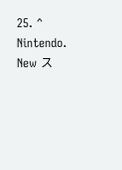25. ^ Nintendo. New ス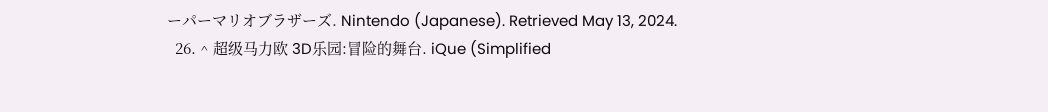ーパーマリオブラザーズ. Nintendo (Japanese). Retrieved May 13, 2024.
  26. ^ 超级马力欧 3D乐园:冒险的舞台. iQue (Simplified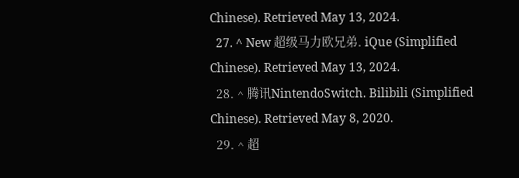Chinese). Retrieved May 13, 2024.
  27. ^ New 超级马力欧兄弟. iQue (Simplified Chinese). Retrieved May 13, 2024.
  28. ^ 腾讯NintendoSwitch. Bilibili (Simplified Chinese). Retrieved May 8, 2020.
  29. ^ 超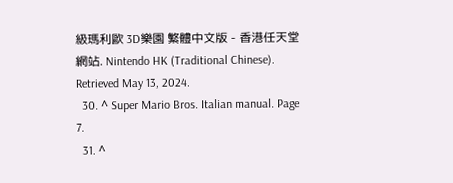級瑪利歐 3D樂園 繁體中文版 - 香港任天堂網站. Nintendo HK (Traditional Chinese). Retrieved May 13, 2024.
  30. ^ Super Mario Bros. Italian manual. Page 7.
  31. ^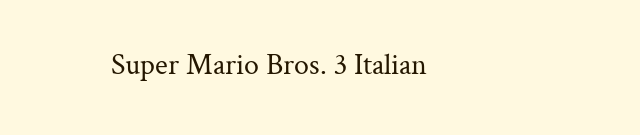Super Mario Bros. 3 Italian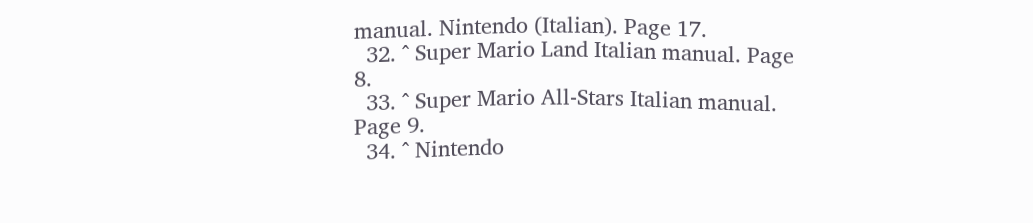manual. Nintendo (Italian). Page 17.
  32. ^ Super Mario Land Italian manual. Page 8.
  33. ^ Super Mario All-Stars Italian manual. Page 9.
  34. ^ Nintendo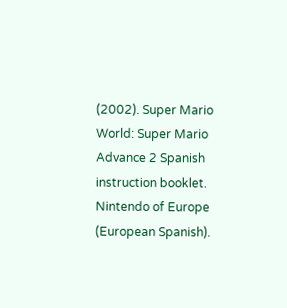(2002). Super Mario World: Super Mario Advance 2 Spanish instruction booklet. Nintendo of Europe (European Spanish).